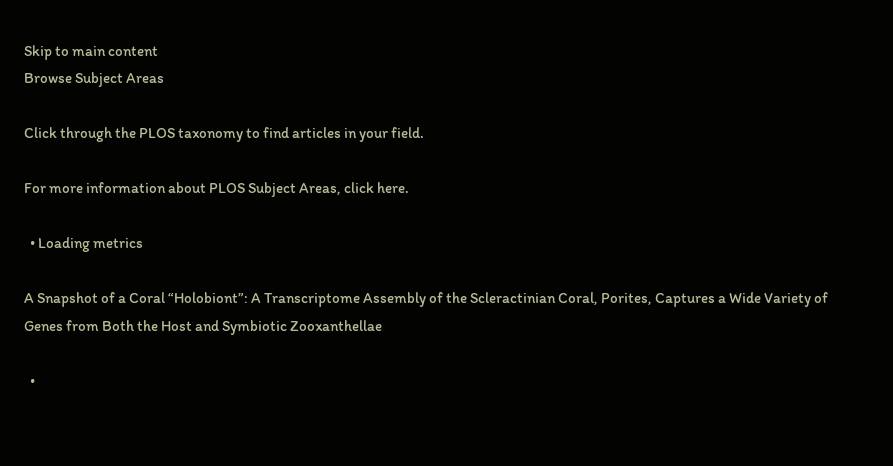Skip to main content
Browse Subject Areas

Click through the PLOS taxonomy to find articles in your field.

For more information about PLOS Subject Areas, click here.

  • Loading metrics

A Snapshot of a Coral “Holobiont”: A Transcriptome Assembly of the Scleractinian Coral, Porites, Captures a Wide Variety of Genes from Both the Host and Symbiotic Zooxanthellae

  •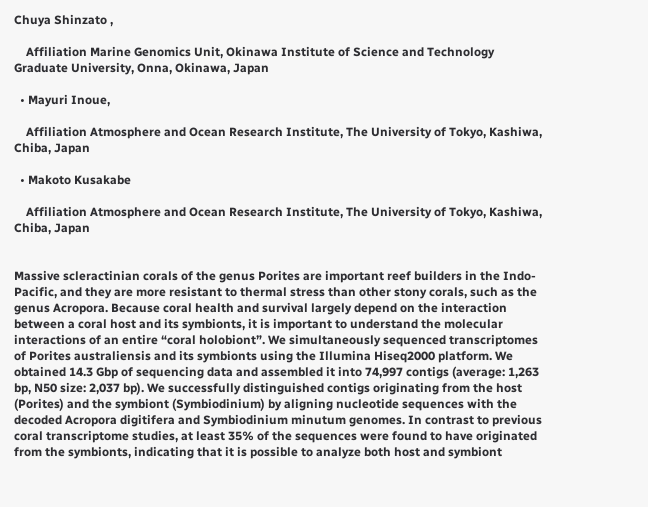Chuya Shinzato ,

    Affiliation Marine Genomics Unit, Okinawa Institute of Science and Technology Graduate University, Onna, Okinawa, Japan

  • Mayuri Inoue,

    Affiliation Atmosphere and Ocean Research Institute, The University of Tokyo, Kashiwa, Chiba, Japan

  • Makoto Kusakabe

    Affiliation Atmosphere and Ocean Research Institute, The University of Tokyo, Kashiwa, Chiba, Japan


Massive scleractinian corals of the genus Porites are important reef builders in the Indo-Pacific, and they are more resistant to thermal stress than other stony corals, such as the genus Acropora. Because coral health and survival largely depend on the interaction between a coral host and its symbionts, it is important to understand the molecular interactions of an entire “coral holobiont”. We simultaneously sequenced transcriptomes of Porites australiensis and its symbionts using the Illumina Hiseq2000 platform. We obtained 14.3 Gbp of sequencing data and assembled it into 74,997 contigs (average: 1,263 bp, N50 size: 2,037 bp). We successfully distinguished contigs originating from the host (Porites) and the symbiont (Symbiodinium) by aligning nucleotide sequences with the decoded Acropora digitifera and Symbiodinium minutum genomes. In contrast to previous coral transcriptome studies, at least 35% of the sequences were found to have originated from the symbionts, indicating that it is possible to analyze both host and symbiont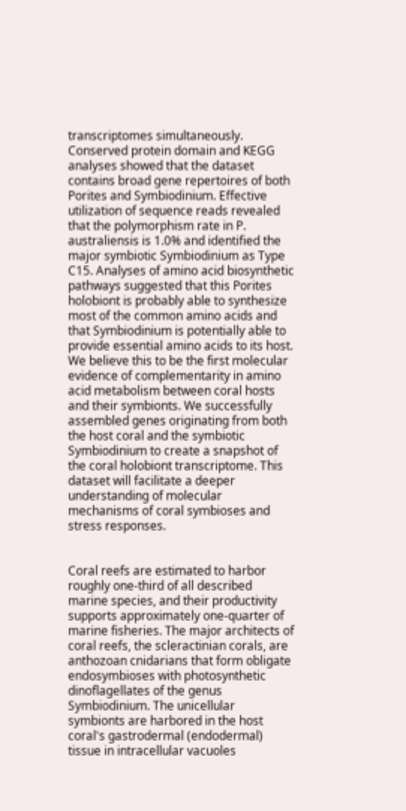transcriptomes simultaneously. Conserved protein domain and KEGG analyses showed that the dataset contains broad gene repertoires of both Porites and Symbiodinium. Effective utilization of sequence reads revealed that the polymorphism rate in P. australiensis is 1.0% and identified the major symbiotic Symbiodinium as Type C15. Analyses of amino acid biosynthetic pathways suggested that this Porites holobiont is probably able to synthesize most of the common amino acids and that Symbiodinium is potentially able to provide essential amino acids to its host. We believe this to be the first molecular evidence of complementarity in amino acid metabolism between coral hosts and their symbionts. We successfully assembled genes originating from both the host coral and the symbiotic Symbiodinium to create a snapshot of the coral holobiont transcriptome. This dataset will facilitate a deeper understanding of molecular mechanisms of coral symbioses and stress responses.


Coral reefs are estimated to harbor roughly one-third of all described marine species, and their productivity supports approximately one-quarter of marine fisheries. The major architects of coral reefs, the scleractinian corals, are anthozoan cnidarians that form obligate endosymbioses with photosynthetic dinoflagellates of the genus Symbiodinium. The unicellular symbionts are harbored in the host coral's gastrodermal (endodermal) tissue in intracellular vacuoles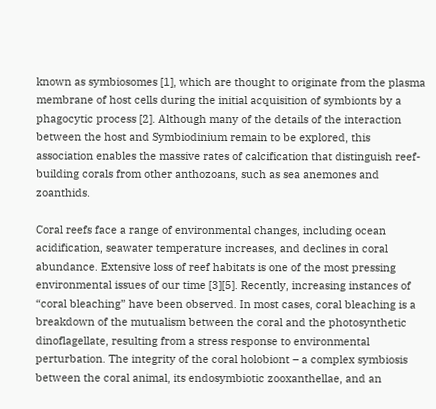known as symbiosomes [1], which are thought to originate from the plasma membrane of host cells during the initial acquisition of symbionts by a phagocytic process [2]. Although many of the details of the interaction between the host and Symbiodinium remain to be explored, this association enables the massive rates of calcification that distinguish reef-building corals from other anthozoans, such as sea anemones and zoanthids.

Coral reefs face a range of environmental changes, including ocean acidification, seawater temperature increases, and declines in coral abundance. Extensive loss of reef habitats is one of the most pressing environmental issues of our time [3][5]. Recently, increasing instances of “coral bleaching” have been observed. In most cases, coral bleaching is a breakdown of the mutualism between the coral and the photosynthetic dinoflagellate, resulting from a stress response to environmental perturbation. The integrity of the coral holobiont – a complex symbiosis between the coral animal, its endosymbiotic zooxanthellae, and an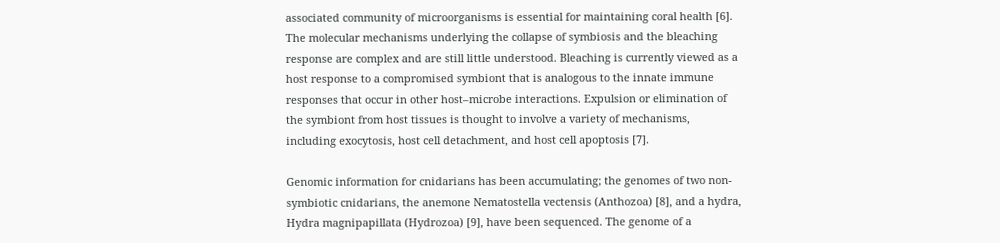associated community of microorganisms is essential for maintaining coral health [6]. The molecular mechanisms underlying the collapse of symbiosis and the bleaching response are complex and are still little understood. Bleaching is currently viewed as a host response to a compromised symbiont that is analogous to the innate immune responses that occur in other host–microbe interactions. Expulsion or elimination of the symbiont from host tissues is thought to involve a variety of mechanisms, including exocytosis, host cell detachment, and host cell apoptosis [7].

Genomic information for cnidarians has been accumulating; the genomes of two non-symbiotic cnidarians, the anemone Nematostella vectensis (Anthozoa) [8], and a hydra, Hydra magnipapillata (Hydrozoa) [9], have been sequenced. The genome of a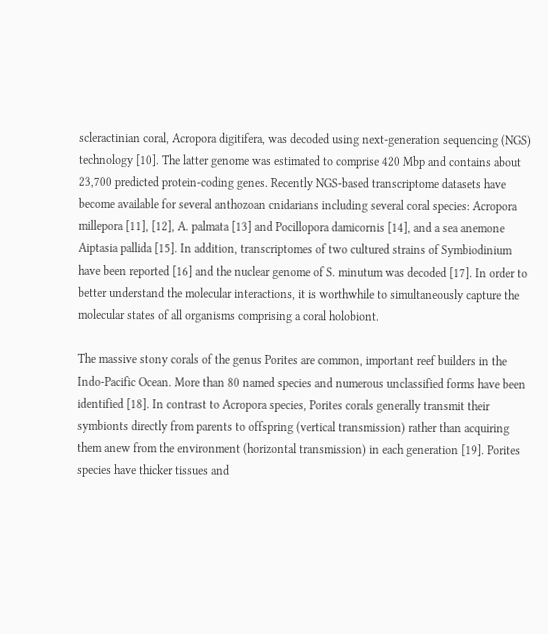scleractinian coral, Acropora digitifera, was decoded using next-generation sequencing (NGS) technology [10]. The latter genome was estimated to comprise 420 Mbp and contains about 23,700 predicted protein-coding genes. Recently NGS-based transcriptome datasets have become available for several anthozoan cnidarians including several coral species: Acropora millepora [11], [12], A. palmata [13] and Pocillopora damicornis [14], and a sea anemone Aiptasia pallida [15]. In addition, transcriptomes of two cultured strains of Symbiodinium have been reported [16] and the nuclear genome of S. minutum was decoded [17]. In order to better understand the molecular interactions, it is worthwhile to simultaneously capture the molecular states of all organisms comprising a coral holobiont.

The massive stony corals of the genus Porites are common, important reef builders in the Indo-Pacific Ocean. More than 80 named species and numerous unclassified forms have been identified [18]. In contrast to Acropora species, Porites corals generally transmit their symbionts directly from parents to offspring (vertical transmission) rather than acquiring them anew from the environment (horizontal transmission) in each generation [19]. Porites species have thicker tissues and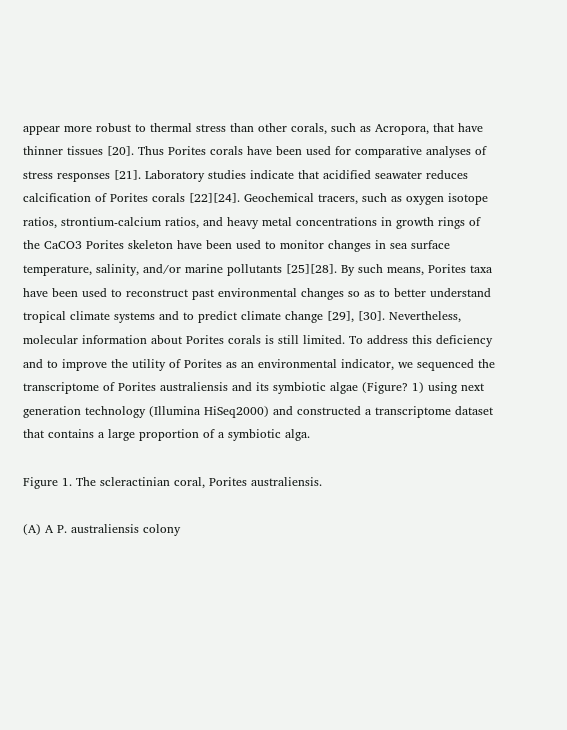appear more robust to thermal stress than other corals, such as Acropora, that have thinner tissues [20]. Thus Porites corals have been used for comparative analyses of stress responses [21]. Laboratory studies indicate that acidified seawater reduces calcification of Porites corals [22][24]. Geochemical tracers, such as oxygen isotope ratios, strontium-calcium ratios, and heavy metal concentrations in growth rings of the CaCO3 Porites skeleton have been used to monitor changes in sea surface temperature, salinity, and/or marine pollutants [25][28]. By such means, Porites taxa have been used to reconstruct past environmental changes so as to better understand tropical climate systems and to predict climate change [29], [30]. Nevertheless, molecular information about Porites corals is still limited. To address this deficiency and to improve the utility of Porites as an environmental indicator, we sequenced the transcriptome of Porites australiensis and its symbiotic algae (Figure? 1) using next generation technology (Illumina HiSeq2000) and constructed a transcriptome dataset that contains a large proportion of a symbiotic alga.

Figure 1. The scleractinian coral, Porites australiensis.

(A) A P. australiensis colony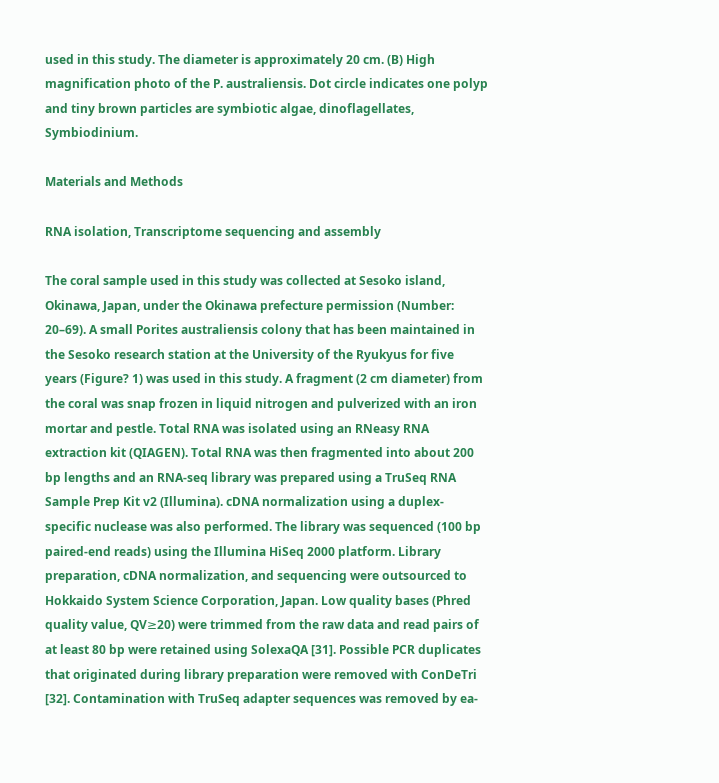used in this study. The diameter is approximately 20 cm. (B) High magnification photo of the P. australiensis. Dot circle indicates one polyp and tiny brown particles are symbiotic algae, dinoflagellates, Symbiodinium.

Materials and Methods

RNA isolation, Transcriptome sequencing and assembly

The coral sample used in this study was collected at Sesoko island, Okinawa, Japan, under the Okinawa prefecture permission (Number: 20–69). A small Porites australiensis colony that has been maintained in the Sesoko research station at the University of the Ryukyus for five years (Figure? 1) was used in this study. A fragment (2 cm diameter) from the coral was snap frozen in liquid nitrogen and pulverized with an iron mortar and pestle. Total RNA was isolated using an RNeasy RNA extraction kit (QIAGEN). Total RNA was then fragmented into about 200 bp lengths and an RNA-seq library was prepared using a TruSeq RNA Sample Prep Kit v2 (Illumina). cDNA normalization using a duplex-specific nuclease was also performed. The library was sequenced (100 bp paired-end reads) using the Illumina HiSeq 2000 platform. Library preparation, cDNA normalization, and sequencing were outsourced to Hokkaido System Science Corporation, Japan. Low quality bases (Phred quality value, QV≥20) were trimmed from the raw data and read pairs of at least 80 bp were retained using SolexaQA [31]. Possible PCR duplicates that originated during library preparation were removed with ConDeTri [32]. Contamination with TruSeq adapter sequences was removed by ea-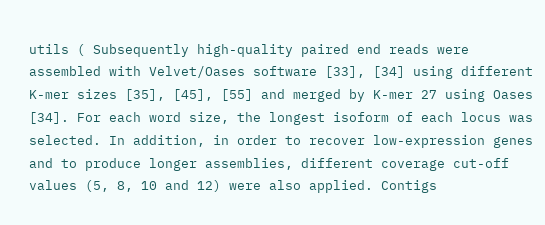utils ( Subsequently high-quality paired end reads were assembled with Velvet/Oases software [33], [34] using different K-mer sizes [35], [45], [55] and merged by K-mer 27 using Oases [34]. For each word size, the longest isoform of each locus was selected. In addition, in order to recover low-expression genes and to produce longer assemblies, different coverage cut-off values (5, 8, 10 and 12) were also applied. Contigs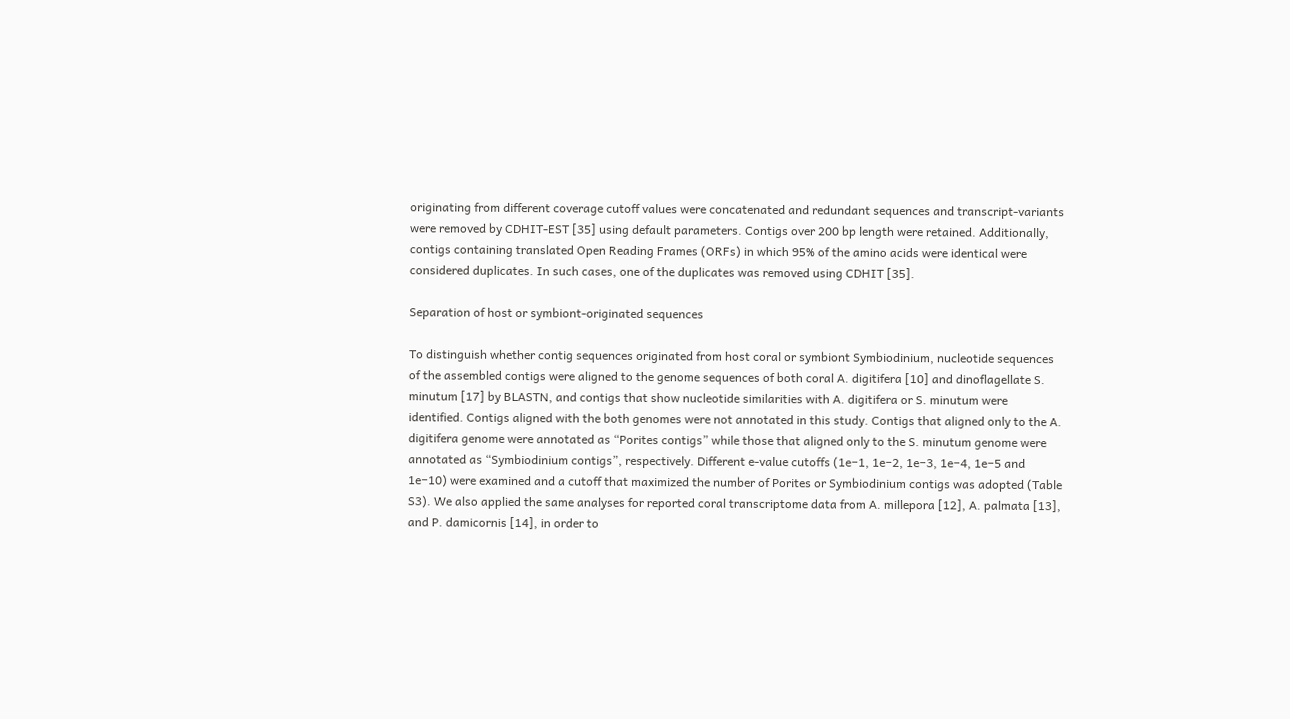originating from different coverage cutoff values were concatenated and redundant sequences and transcript-variants were removed by CDHIT-EST [35] using default parameters. Contigs over 200 bp length were retained. Additionally, contigs containing translated Open Reading Frames (ORFs) in which 95% of the amino acids were identical were considered duplicates. In such cases, one of the duplicates was removed using CDHIT [35].

Separation of host or symbiont-originated sequences

To distinguish whether contig sequences originated from host coral or symbiont Symbiodinium, nucleotide sequences of the assembled contigs were aligned to the genome sequences of both coral A. digitifera [10] and dinoflagellate S. minutum [17] by BLASTN, and contigs that show nucleotide similarities with A. digitifera or S. minutum were identified. Contigs aligned with the both genomes were not annotated in this study. Contigs that aligned only to the A. digitifera genome were annotated as “Porites contigs” while those that aligned only to the S. minutum genome were annotated as “Symbiodinium contigs”, respectively. Different e-value cutoffs (1e−1, 1e−2, 1e−3, 1e−4, 1e−5 and 1e−10) were examined and a cutoff that maximized the number of Porites or Symbiodinium contigs was adopted (Table S3). We also applied the same analyses for reported coral transcriptome data from A. millepora [12], A. palmata [13], and P. damicornis [14], in order to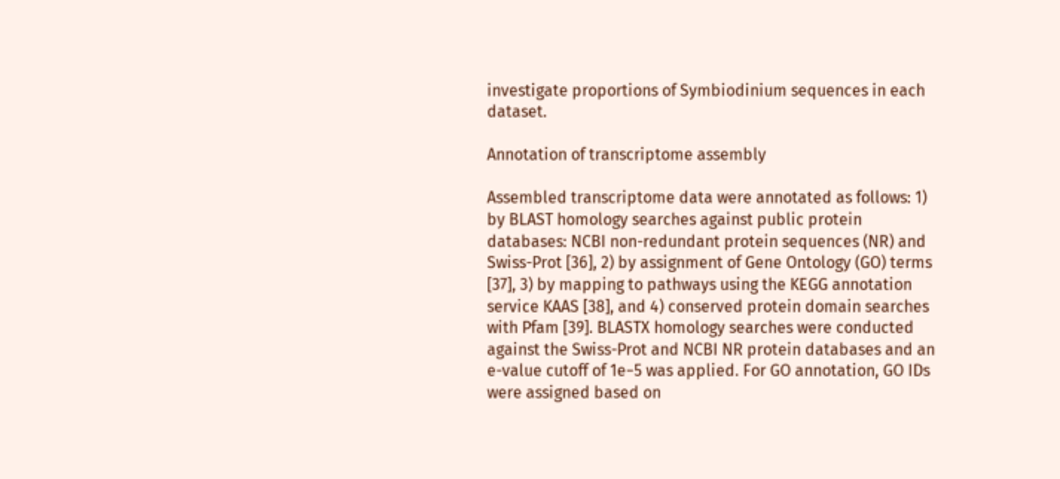investigate proportions of Symbiodinium sequences in each dataset.

Annotation of transcriptome assembly

Assembled transcriptome data were annotated as follows: 1) by BLAST homology searches against public protein databases: NCBI non-redundant protein sequences (NR) and Swiss-Prot [36], 2) by assignment of Gene Ontology (GO) terms [37], 3) by mapping to pathways using the KEGG annotation service KAAS [38], and 4) conserved protein domain searches with Pfam [39]. BLASTX homology searches were conducted against the Swiss-Prot and NCBI NR protein databases and an e-value cutoff of 1e−5 was applied. For GO annotation, GO IDs were assigned based on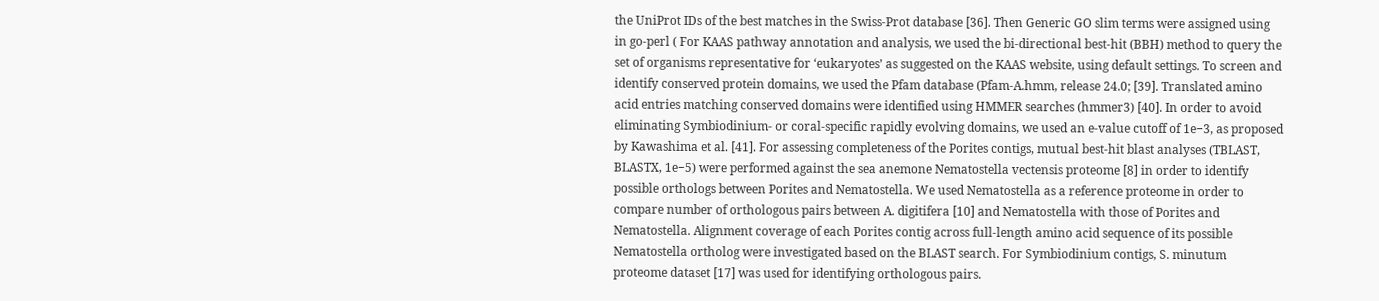the UniProt IDs of the best matches in the Swiss-Prot database [36]. Then Generic GO slim terms were assigned using in go-perl ( For KAAS pathway annotation and analysis, we used the bi-directional best-hit (BBH) method to query the set of organisms representative for ‘eukaryotes’ as suggested on the KAAS website, using default settings. To screen and identify conserved protein domains, we used the Pfam database (Pfam-A.hmm, release 24.0; [39]. Translated amino acid entries matching conserved domains were identified using HMMER searches (hmmer3) [40]. In order to avoid eliminating Symbiodinium- or coral-specific rapidly evolving domains, we used an e-value cutoff of 1e−3, as proposed by Kawashima et al. [41]. For assessing completeness of the Porites contigs, mutual best-hit blast analyses (TBLAST, BLASTX, 1e−5) were performed against the sea anemone Nematostella vectensis proteome [8] in order to identify possible orthologs between Porites and Nematostella. We used Nematostella as a reference proteome in order to compare number of orthologous pairs between A. digitifera [10] and Nematostella with those of Porites and Nematostella. Alignment coverage of each Porites contig across full-length amino acid sequence of its possible Nematostella ortholog were investigated based on the BLAST search. For Symbiodinium contigs, S. minutum proteome dataset [17] was used for identifying orthologous pairs.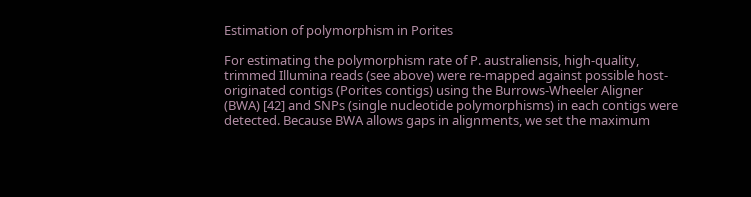Estimation of polymorphism in Porites

For estimating the polymorphism rate of P. australiensis, high-quality, trimmed Illumina reads (see above) were re-mapped against possible host-originated contigs (Porites contigs) using the Burrows-Wheeler Aligner (BWA) [42] and SNPs (single nucleotide polymorphisms) in each contigs were detected. Because BWA allows gaps in alignments, we set the maximum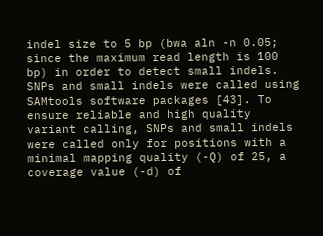indel size to 5 bp (bwa aln -n 0.05; since the maximum read length is 100 bp) in order to detect small indels. SNPs and small indels were called using SAMtools software packages [43]. To ensure reliable and high quality variant calling, SNPs and small indels were called only for positions with a minimal mapping quality (-Q) of 25, a coverage value (-d) of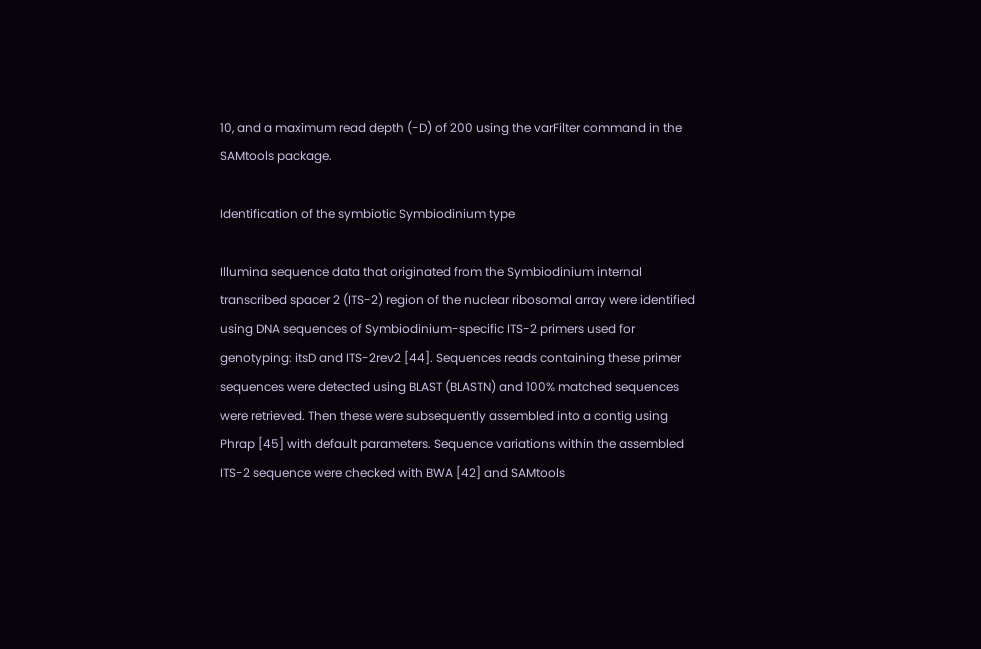10, and a maximum read depth (-D) of 200 using the varFilter command in the SAMtools package.

Identification of the symbiotic Symbiodinium type

Illumina sequence data that originated from the Symbiodinium internal transcribed spacer 2 (ITS-2) region of the nuclear ribosomal array were identified using DNA sequences of Symbiodinium-specific ITS-2 primers used for genotyping: itsD and ITS-2rev2 [44]. Sequences reads containing these primer sequences were detected using BLAST (BLASTN) and 100% matched sequences were retrieved. Then these were subsequently assembled into a contig using Phrap [45] with default parameters. Sequence variations within the assembled ITS-2 sequence were checked with BWA [42] and SAMtools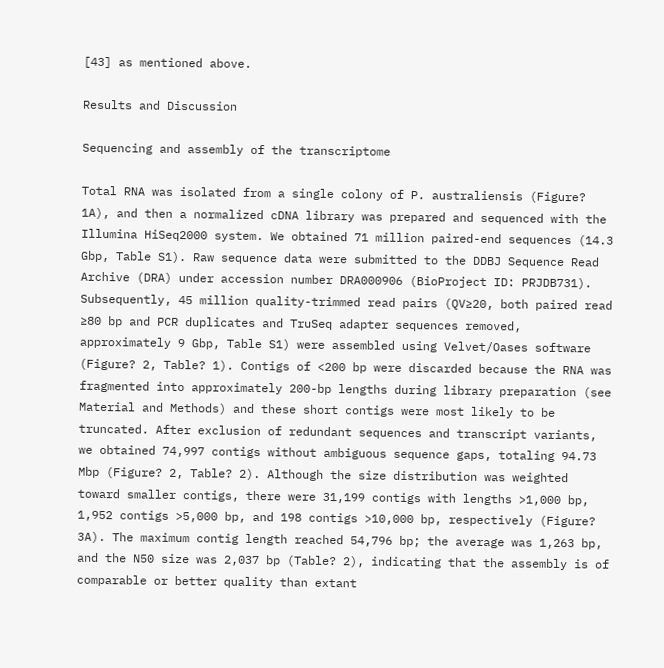[43] as mentioned above.

Results and Discussion

Sequencing and assembly of the transcriptome

Total RNA was isolated from a single colony of P. australiensis (Figure? 1A), and then a normalized cDNA library was prepared and sequenced with the Illumina HiSeq2000 system. We obtained 71 million paired-end sequences (14.3 Gbp, Table S1). Raw sequence data were submitted to the DDBJ Sequence Read Archive (DRA) under accession number DRA000906 (BioProject ID: PRJDB731). Subsequently, 45 million quality-trimmed read pairs (QV≥20, both paired read ≥80 bp and PCR duplicates and TruSeq adapter sequences removed, approximately 9 Gbp, Table S1) were assembled using Velvet/Oases software (Figure? 2, Table? 1). Contigs of <200 bp were discarded because the RNA was fragmented into approximately 200-bp lengths during library preparation (see Material and Methods) and these short contigs were most likely to be truncated. After exclusion of redundant sequences and transcript variants, we obtained 74,997 contigs without ambiguous sequence gaps, totaling 94.73 Mbp (Figure? 2, Table? 2). Although the size distribution was weighted toward smaller contigs, there were 31,199 contigs with lengths >1,000 bp, 1,952 contigs >5,000 bp, and 198 contigs >10,000 bp, respectively (Figure? 3A). The maximum contig length reached 54,796 bp; the average was 1,263 bp, and the N50 size was 2,037 bp (Table? 2), indicating that the assembly is of comparable or better quality than extant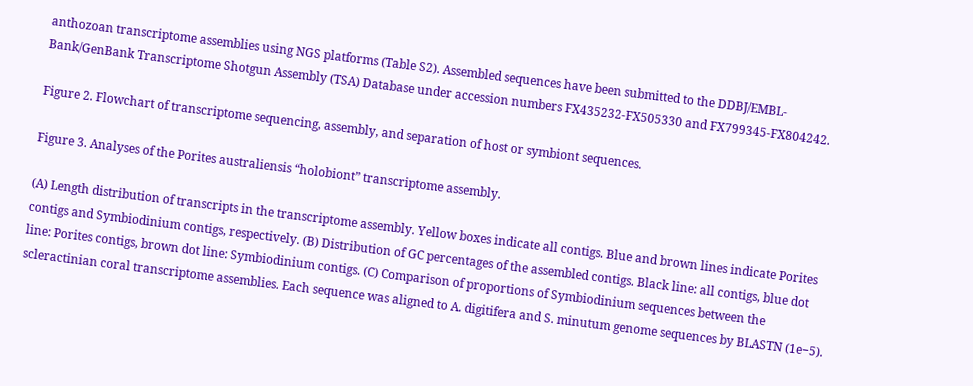anthozoan transcriptome assemblies using NGS platforms (Table S2). Assembled sequences have been submitted to the DDBJ/EMBL-Bank/GenBank Transcriptome Shotgun Assembly (TSA) Database under accession numbers FX435232-FX505330 and FX799345-FX804242.

Figure 2. Flowchart of transcriptome sequencing, assembly, and separation of host or symbiont sequences.

Figure 3. Analyses of the Porites australiensis “holobiont” transcriptome assembly.

(A) Length distribution of transcripts in the transcriptome assembly. Yellow boxes indicate all contigs. Blue and brown lines indicate Porites contigs and Symbiodinium contigs, respectively. (B) Distribution of GC percentages of the assembled contigs. Black line: all contigs, blue dot line: Porites contigs, brown dot line: Symbiodinium contigs. (C) Comparison of proportions of Symbiodinium sequences between the scleractinian coral transcriptome assemblies. Each sequence was aligned to A. digitifera and S. minutum genome sequences by BLASTN (1e−5).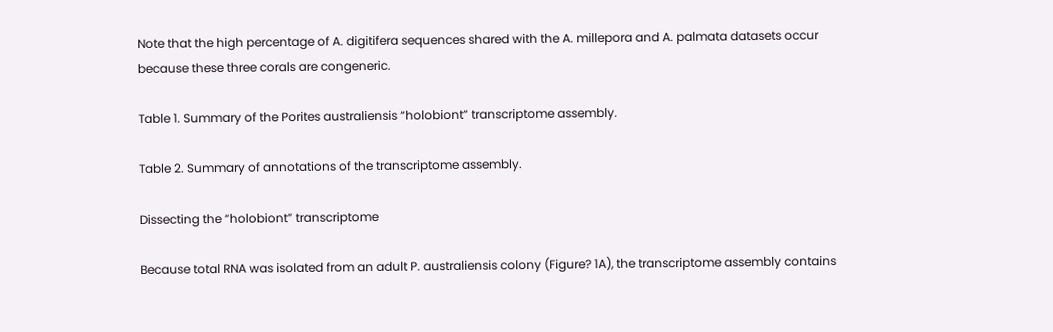Note that the high percentage of A. digitifera sequences shared with the A. millepora and A. palmata datasets occur because these three corals are congeneric.

Table 1. Summary of the Porites australiensis “holobiont” transcriptome assembly.

Table 2. Summary of annotations of the transcriptome assembly.

Dissecting the “holobiont” transcriptome

Because total RNA was isolated from an adult P. australiensis colony (Figure? 1A), the transcriptome assembly contains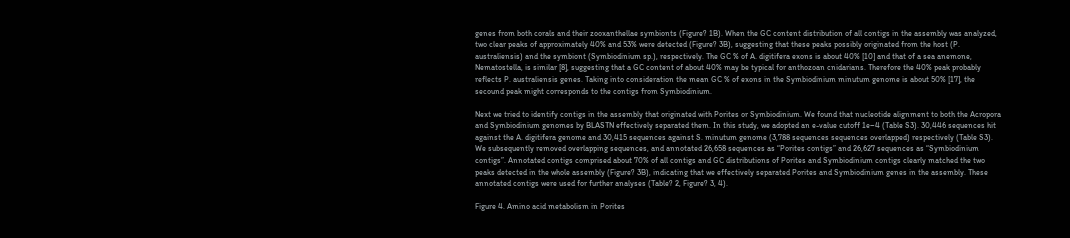genes from both corals and their zooxanthellae symbionts (Figure? 1B). When the GC content distribution of all contigs in the assembly was analyzed, two clear peaks of approximately 40% and 53% were detected (Figure? 3B), suggesting that these peaks possibly originated from the host (P. australiensis) and the symbiont (Symbiodinium sp.), respectively. The GC % of A. digitifera exons is about 40% [10] and that of a sea anemone, Nematostella, is similar [8], suggesting that a GC content of about 40% may be typical for anthozoan cnidarians. Therefore the 40% peak probably reflects P. australiensis genes. Taking into consideration the mean GC % of exons in the Symbiodinium minutum genome is about 50% [17], the secound peak might corresponds to the contigs from Symbiodinium.

Next we tried to identify contigs in the assembly that originated with Porites or Symbiodinium. We found that nucleotide alignment to both the Acropora and Symbiodinium genomes by BLASTN effectively separated them. In this study, we adopted an e-value cutoff 1e−4 (Table S3). 30,446 sequences hit against the A. digitifera genome and 30,415 sequences against S. minutum genome (3,788 sequences sequences overlapped) respectively (Table S3). We subsequently removed overlapping sequences, and annotated 26,658 sequences as “Porites contigs” and 26,627 sequences as “Symbiodinium contigs”. Annotated contigs comprised about 70% of all contigs and GC distributions of Porites and Symbiodinium contigs clearly matched the two peaks detected in the whole assembly (Figure? 3B), indicating that we effectively separated Porites and Symbiodinium genes in the assembly. These annotated contigs were used for further analyses (Table? 2, Figure? 3, 4).

Figure 4. Amino acid metabolism in Porites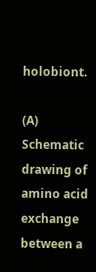holobiont.

(A) Schematic drawing of amino acid exchange between a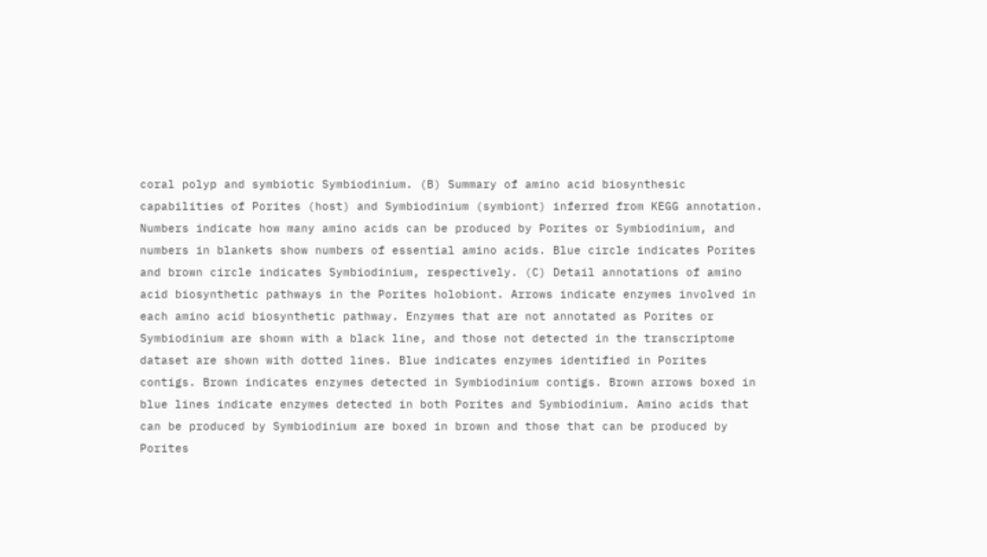coral polyp and symbiotic Symbiodinium. (B) Summary of amino acid biosynthesic capabilities of Porites (host) and Symbiodinium (symbiont) inferred from KEGG annotation. Numbers indicate how many amino acids can be produced by Porites or Symbiodinium, and numbers in blankets show numbers of essential amino acids. Blue circle indicates Porites and brown circle indicates Symbiodinium, respectively. (C) Detail annotations of amino acid biosynthetic pathways in the Porites holobiont. Arrows indicate enzymes involved in each amino acid biosynthetic pathway. Enzymes that are not annotated as Porites or Symbiodinium are shown with a black line, and those not detected in the transcriptome dataset are shown with dotted lines. Blue indicates enzymes identified in Porites contigs. Brown indicates enzymes detected in Symbiodinium contigs. Brown arrows boxed in blue lines indicate enzymes detected in both Porites and Symbiodinium. Amino acids that can be produced by Symbiodinium are boxed in brown and those that can be produced by Porites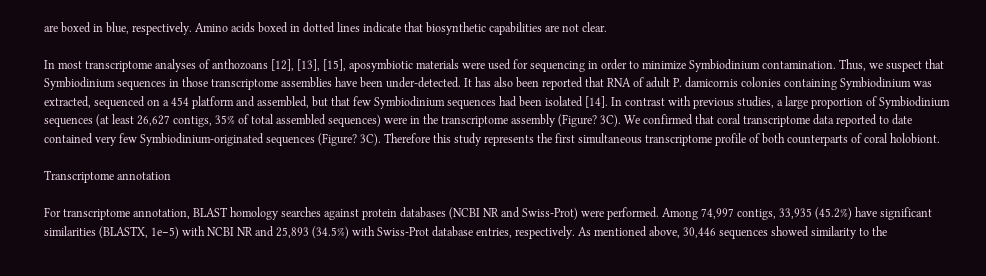are boxed in blue, respectively. Amino acids boxed in dotted lines indicate that biosynthetic capabilities are not clear.

In most transcriptome analyses of anthozoans [12], [13], [15], aposymbiotic materials were used for sequencing in order to minimize Symbiodinium contamination. Thus, we suspect that Symbiodinium sequences in those transcriptome assemblies have been under-detected. It has also been reported that RNA of adult P. damicornis colonies containing Symbiodinium was extracted, sequenced on a 454 platform and assembled, but that few Symbiodinium sequences had been isolated [14]. In contrast with previous studies, a large proportion of Symbiodinium sequences (at least 26,627 contigs, 35% of total assembled sequences) were in the transcriptome assembly (Figure? 3C). We confirmed that coral transcriptome data reported to date contained very few Symbiodinium-originated sequences (Figure? 3C). Therefore this study represents the first simultaneous transcriptome profile of both counterparts of coral holobiont.

Transcriptome annotation

For transcriptome annotation, BLAST homology searches against protein databases (NCBI NR and Swiss-Prot) were performed. Among 74,997 contigs, 33,935 (45.2%) have significant similarities (BLASTX, 1e−5) with NCBI NR and 25,893 (34.5%) with Swiss-Prot database entries, respectively. As mentioned above, 30,446 sequences showed similarity to the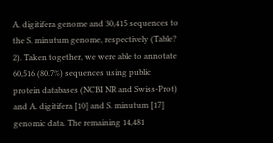A. digitifera genome and 30,415 sequences to the S. minutum genome, respectively (Table? 2). Taken together, we were able to annotate 60,516 (80.7%) sequences using public protein databases (NCBI NR and Swiss-Prot) and A. digitifera [10] and S. minutum [17] genomic data. The remaining 14,481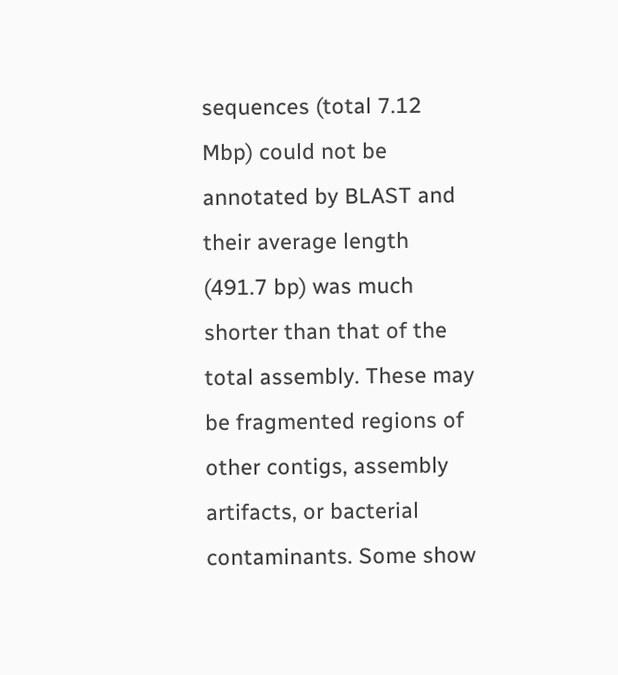sequences (total 7.12 Mbp) could not be annotated by BLAST and their average length (491.7 bp) was much shorter than that of the total assembly. These may be fragmented regions of other contigs, assembly artifacts, or bacterial contaminants. Some show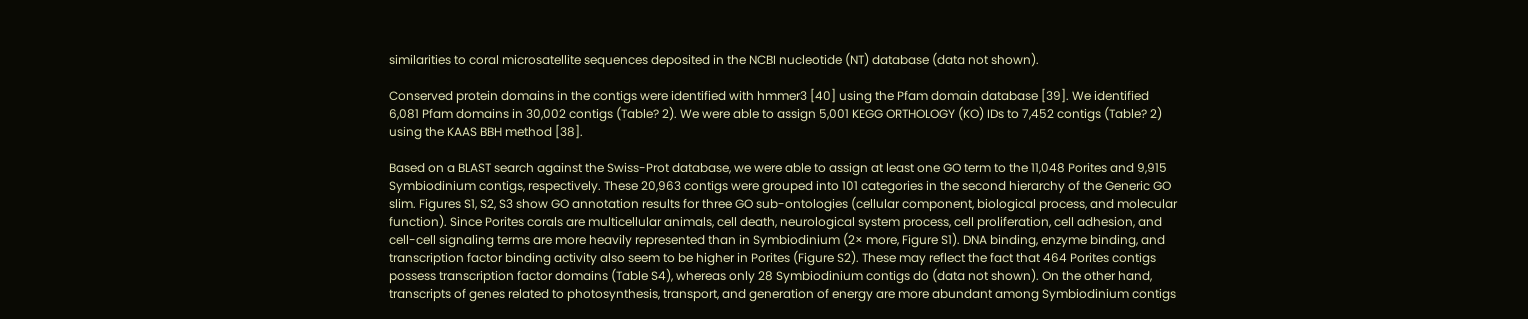similarities to coral microsatellite sequences deposited in the NCBI nucleotide (NT) database (data not shown).

Conserved protein domains in the contigs were identified with hmmer3 [40] using the Pfam domain database [39]. We identified 6,081 Pfam domains in 30,002 contigs (Table? 2). We were able to assign 5,001 KEGG ORTHOLOGY (KO) IDs to 7,452 contigs (Table? 2) using the KAAS BBH method [38].

Based on a BLAST search against the Swiss-Prot database, we were able to assign at least one GO term to the 11,048 Porites and 9,915 Symbiodinium contigs, respectively. These 20,963 contigs were grouped into 101 categories in the second hierarchy of the Generic GO slim. Figures S1, S2, S3 show GO annotation results for three GO sub-ontologies (cellular component, biological process, and molecular function). Since Porites corals are multicellular animals, cell death, neurological system process, cell proliferation, cell adhesion, and cell-cell signaling terms are more heavily represented than in Symbiodinium (2× more, Figure S1). DNA binding, enzyme binding, and transcription factor binding activity also seem to be higher in Porites (Figure S2). These may reflect the fact that 464 Porites contigs possess transcription factor domains (Table S4), whereas only 28 Symbiodinium contigs do (data not shown). On the other hand, transcripts of genes related to photosynthesis, transport, and generation of energy are more abundant among Symbiodinium contigs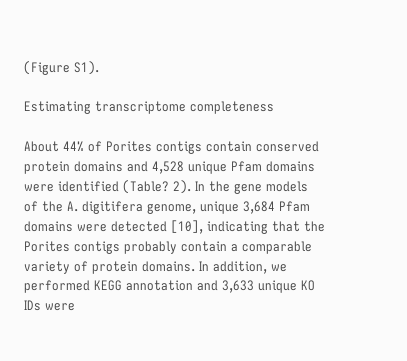(Figure S1).

Estimating transcriptome completeness

About 44% of Porites contigs contain conserved protein domains and 4,528 unique Pfam domains were identified (Table? 2). In the gene models of the A. digitifera genome, unique 3,684 Pfam domains were detected [10], indicating that the Porites contigs probably contain a comparable variety of protein domains. In addition, we performed KEGG annotation and 3,633 unique KO IDs were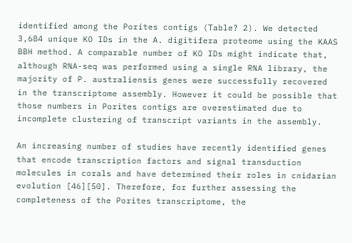identified among the Porites contigs (Table? 2). We detected 3,684 unique KO IDs in the A. digitifera proteome using the KAAS BBH method. A comparable number of KO IDs might indicate that, although RNA-seq was performed using a single RNA library, the majority of P. australiensis genes were successfully recovered in the transcriptome assembly. However it could be possible that those numbers in Porites contigs are overestimated due to incomplete clustering of transcript variants in the assembly.

An increasing number of studies have recently identified genes that encode transcription factors and signal transduction molecules in corals and have determined their roles in cnidarian evolution [46][50]. Therefore, for further assessing the completeness of the Porites transcriptome, the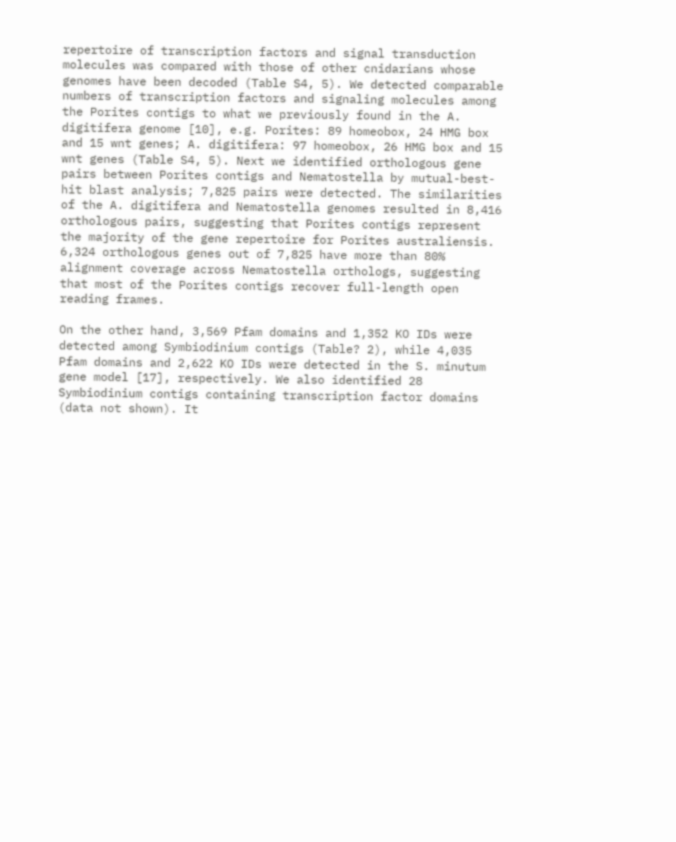repertoire of transcription factors and signal transduction molecules was compared with those of other cnidarians whose genomes have been decoded (Table S4, 5). We detected comparable numbers of transcription factors and signaling molecules among the Porites contigs to what we previously found in the A. digitifera genome [10], e.g. Porites: 89 homeobox, 24 HMG box and 15 wnt genes; A. digitifera: 97 homeobox, 26 HMG box and 15 wnt genes (Table S4, 5). Next we identified orthologous gene pairs between Porites contigs and Nematostella by mutual-best-hit blast analysis; 7,825 pairs were detected. The similarities of the A. digitifera and Nematostella genomes resulted in 8,416 orthologous pairs, suggesting that Porites contigs represent the majority of the gene repertoire for Porites australiensis. 6,324 orthologous genes out of 7,825 have more than 80% alignment coverage across Nematostella orthologs, suggesting that most of the Porites contigs recover full-length open reading frames.

On the other hand, 3,569 Pfam domains and 1,352 KO IDs were detected among Symbiodinium contigs (Table? 2), while 4,035 Pfam domains and 2,622 KO IDs were detected in the S. minutum gene model [17], respectively. We also identified 28 Symbiodinium contigs containing transcription factor domains (data not shown). It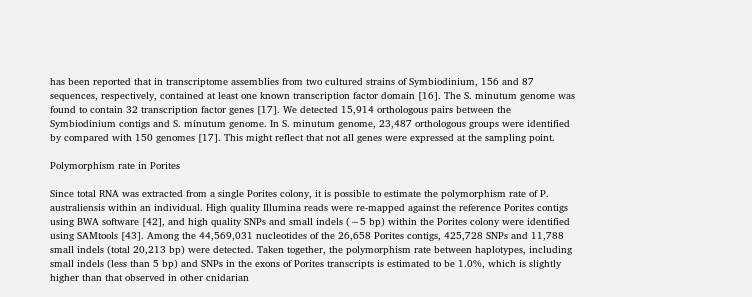has been reported that in transcriptome assemblies from two cultured strains of Symbiodinium, 156 and 87 sequences, respectively, contained at least one known transcription factor domain [16]. The S. minutum genome was found to contain 32 transcription factor genes [17]. We detected 15,914 orthologous pairs between the Symbiodinium contigs and S. minutum genome. In S. minutum genome, 23,487 orthologous groups were identified by compared with 150 genomes [17]. This might reflect that not all genes were expressed at the sampling point.

Polymorphism rate in Porites

Since total RNA was extracted from a single Porites colony, it is possible to estimate the polymorphism rate of P. australiensis within an individual. High quality Illumina reads were re-mapped against the reference Porites contigs using BWA software [42], and high quality SNPs and small indels (∼5 bp) within the Porites colony were identified using SAMtools [43]. Among the 44,569,031 nucleotides of the 26,658 Porites contigs, 425,728 SNPs and 11,788 small indels (total 20,213 bp) were detected. Taken together, the polymorphism rate between haplotypes, including small indels (less than 5 bp) and SNPs in the exons of Porites transcripts is estimated to be 1.0%, which is slightly higher than that observed in other cnidarian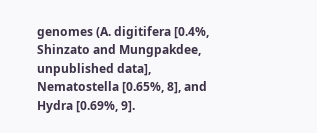genomes (A. digitifera [0.4%, Shinzato and Mungpakdee, unpublished data], Nematostella [0.65%, 8], and Hydra [0.69%, 9].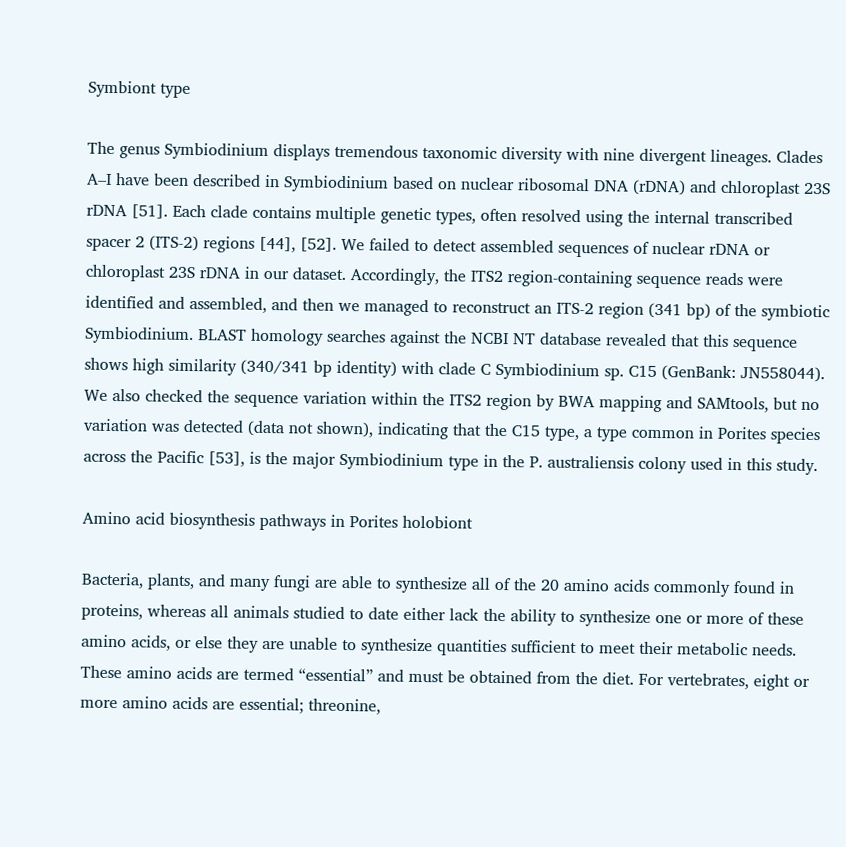Symbiont type

The genus Symbiodinium displays tremendous taxonomic diversity with nine divergent lineages. Clades A–I have been described in Symbiodinium based on nuclear ribosomal DNA (rDNA) and chloroplast 23S rDNA [51]. Each clade contains multiple genetic types, often resolved using the internal transcribed spacer 2 (ITS-2) regions [44], [52]. We failed to detect assembled sequences of nuclear rDNA or chloroplast 23S rDNA in our dataset. Accordingly, the ITS2 region-containing sequence reads were identified and assembled, and then we managed to reconstruct an ITS-2 region (341 bp) of the symbiotic Symbiodinium. BLAST homology searches against the NCBI NT database revealed that this sequence shows high similarity (340/341 bp identity) with clade C Symbiodinium sp. C15 (GenBank: JN558044). We also checked the sequence variation within the ITS2 region by BWA mapping and SAMtools, but no variation was detected (data not shown), indicating that the C15 type, a type common in Porites species across the Pacific [53], is the major Symbiodinium type in the P. australiensis colony used in this study.

Amino acid biosynthesis pathways in Porites holobiont

Bacteria, plants, and many fungi are able to synthesize all of the 20 amino acids commonly found in proteins, whereas all animals studied to date either lack the ability to synthesize one or more of these amino acids, or else they are unable to synthesize quantities sufficient to meet their metabolic needs. These amino acids are termed “essential” and must be obtained from the diet. For vertebrates, eight or more amino acids are essential; threonine,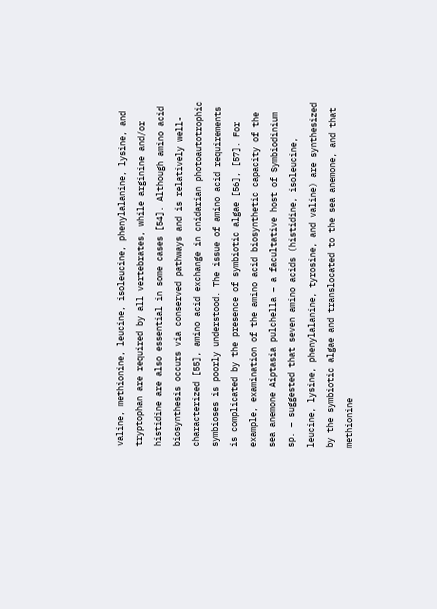valine, methionine, leucine, isoleucine, phenylalanine, lysine, and tryptophan are required by all vertebrates, while arginine and/or histidine are also essential in some cases [54]. Although amino acid biosynthesis occurs via conserved pathways and is relatively well-characterized [55], amino acid exchange in cnidarian photoautotrophic symbioses is poorly understood. The issue of amino acid requirements is complicated by the presence of symbiotic algae [56], [57]. For example, examination of the amino acid biosynthetic capacity of the sea anemone Aiptasia pulchella – a facultative host of Symbiodinium sp. – suggested that seven amino acids (histidine, isoleucine, leucine, lysine, phenylalanine, tyrosine, and valine) are synthesized by the symbiotic algae and translocated to the sea anemone, and that methionine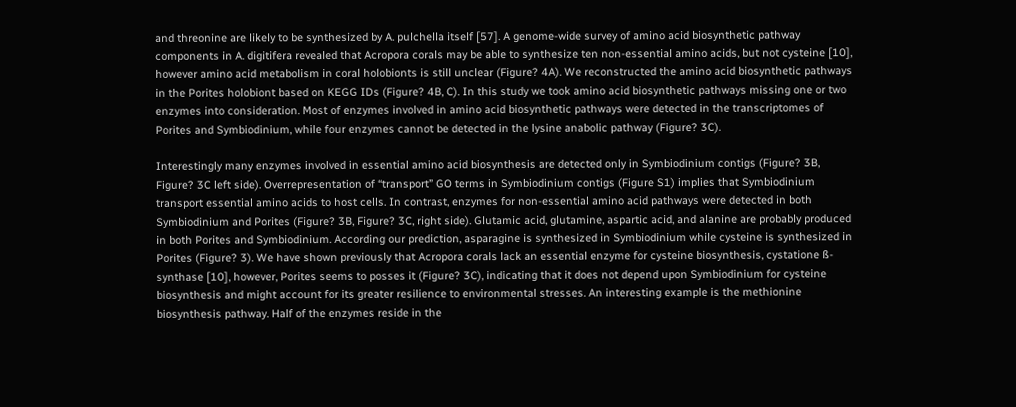and threonine are likely to be synthesized by A. pulchella itself [57]. A genome-wide survey of amino acid biosynthetic pathway components in A. digitifera revealed that Acropora corals may be able to synthesize ten non-essential amino acids, but not cysteine [10], however amino acid metabolism in coral holobionts is still unclear (Figure? 4A). We reconstructed the amino acid biosynthetic pathways in the Porites holobiont based on KEGG IDs (Figure? 4B, C). In this study we took amino acid biosynthetic pathways missing one or two enzymes into consideration. Most of enzymes involved in amino acid biosynthetic pathways were detected in the transcriptomes of Porites and Symbiodinium, while four enzymes cannot be detected in the lysine anabolic pathway (Figure? 3C).

Interestingly many enzymes involved in essential amino acid biosynthesis are detected only in Symbiodinium contigs (Figure? 3B, Figure? 3C left side). Overrepresentation of “transport” GO terms in Symbiodinium contigs (Figure S1) implies that Symbiodinium transport essential amino acids to host cells. In contrast, enzymes for non-essential amino acid pathways were detected in both Symbiodinium and Porites (Figure? 3B, Figure? 3C, right side). Glutamic acid, glutamine, aspartic acid, and alanine are probably produced in both Porites and Symbiodinium. According our prediction, asparagine is synthesized in Symbiodinium while cysteine is synthesized in Porites (Figure? 3). We have shown previously that Acropora corals lack an essential enzyme for cysteine biosynthesis, cystatione ß-synthase [10], however, Porites seems to posses it (Figure? 3C), indicating that it does not depend upon Symbiodinium for cysteine biosynthesis and might account for its greater resilience to environmental stresses. An interesting example is the methionine biosynthesis pathway. Half of the enzymes reside in the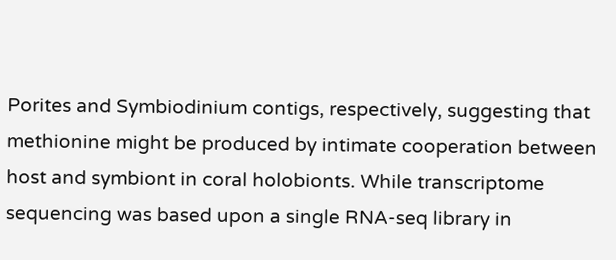Porites and Symbiodinium contigs, respectively, suggesting that methionine might be produced by intimate cooperation between host and symbiont in coral holobionts. While transcriptome sequencing was based upon a single RNA-seq library in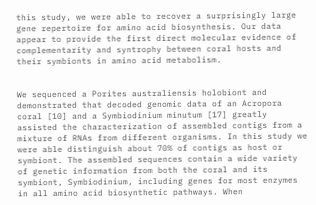this study, we were able to recover a surprisingly large gene repertoire for amino acid biosynthesis. Our data appear to provide the first direct molecular evidence of complementarity and syntrophy between coral hosts and their symbionts in amino acid metabolism.


We sequenced a Porites australiensis holobiont and demonstrated that decoded genomic data of an Acropora coral [10] and a Symbiodinium minutum [17] greatly assisted the characterization of assembled contigs from a mixture of RNAs from different organisms. In this study we were able distinguish about 70% of contigs as host or symbiont. The assembled sequences contain a wide variety of genetic information from both the coral and its symbiont, Symbiodinium, including genes for most enzymes in all amino acid biosynthetic pathways. When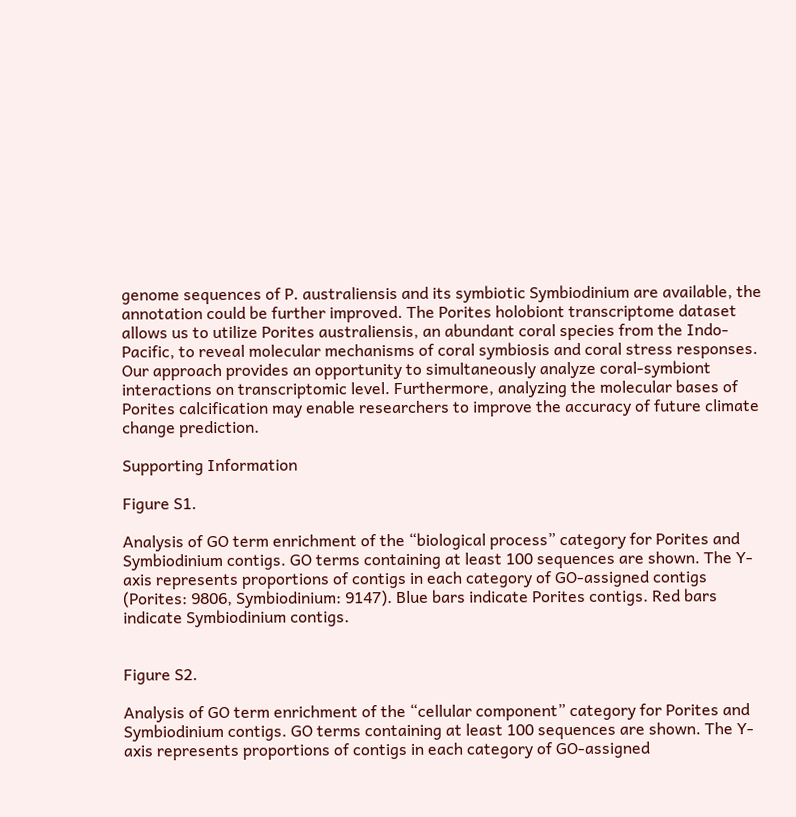genome sequences of P. australiensis and its symbiotic Symbiodinium are available, the annotation could be further improved. The Porites holobiont transcriptome dataset allows us to utilize Porites australiensis, an abundant coral species from the Indo-Pacific, to reveal molecular mechanisms of coral symbiosis and coral stress responses. Our approach provides an opportunity to simultaneously analyze coral-symbiont interactions on transcriptomic level. Furthermore, analyzing the molecular bases of Porites calcification may enable researchers to improve the accuracy of future climate change prediction.

Supporting Information

Figure S1.

Analysis of GO term enrichment of the “biological process” category for Porites and Symbiodinium contigs. GO terms containing at least 100 sequences are shown. The Y-axis represents proportions of contigs in each category of GO-assigned contigs (Porites: 9806, Symbiodinium: 9147). Blue bars indicate Porites contigs. Red bars indicate Symbiodinium contigs.


Figure S2.

Analysis of GO term enrichment of the “cellular component” category for Porites and Symbiodinium contigs. GO terms containing at least 100 sequences are shown. The Y-axis represents proportions of contigs in each category of GO-assigned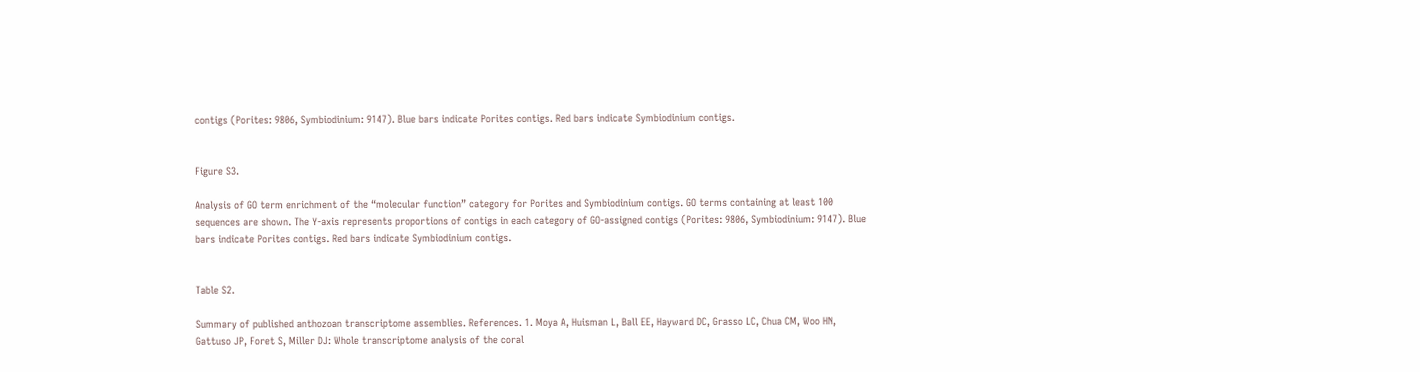contigs (Porites: 9806, Symbiodinium: 9147). Blue bars indicate Porites contigs. Red bars indicate Symbiodinium contigs.


Figure S3.

Analysis of GO term enrichment of the “molecular function” category for Porites and Symbiodinium contigs. GO terms containing at least 100 sequences are shown. The Y-axis represents proportions of contigs in each category of GO-assigned contigs (Porites: 9806, Symbiodinium: 9147). Blue bars indicate Porites contigs. Red bars indicate Symbiodinium contigs.


Table S2.

Summary of published anthozoan transcriptome assemblies. References. 1. Moya A, Huisman L, Ball EE, Hayward DC, Grasso LC, Chua CM, Woo HN, Gattuso JP, Foret S, Miller DJ: Whole transcriptome analysis of the coral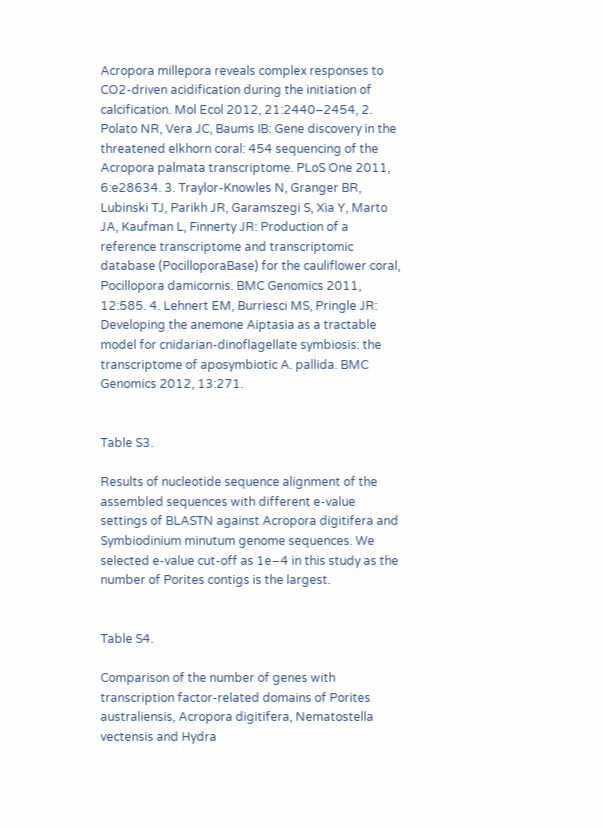Acropora millepora reveals complex responses to CO2-driven acidification during the initiation of calcification. Mol Ecol 2012, 21:2440–2454, 2. Polato NR, Vera JC, Baums IB: Gene discovery in the threatened elkhorn coral: 454 sequencing of the Acropora palmata transcriptome. PLoS One 2011, 6:e28634. 3. Traylor-Knowles N, Granger BR, Lubinski TJ, Parikh JR, Garamszegi S, Xia Y, Marto JA, Kaufman L, Finnerty JR: Production of a reference transcriptome and transcriptomic database (PocilloporaBase) for the cauliflower coral, Pocillopora damicornis. BMC Genomics 2011, 12:585. 4. Lehnert EM, Burriesci MS, Pringle JR: Developing the anemone Aiptasia as a tractable model for cnidarian-dinoflagellate symbiosis: the transcriptome of aposymbiotic A. pallida. BMC Genomics 2012, 13:271.


Table S3.

Results of nucleotide sequence alignment of the assembled sequences with different e-value settings of BLASTN against Acropora digitifera and Symbiodinium minutum genome sequences. We selected e-value cut-off as 1e−4 in this study as the number of Porites contigs is the largest.


Table S4.

Comparison of the number of genes with transcription factor-related domains of Porites australiensis, Acropora digitifera, Nematostella vectensis and Hydra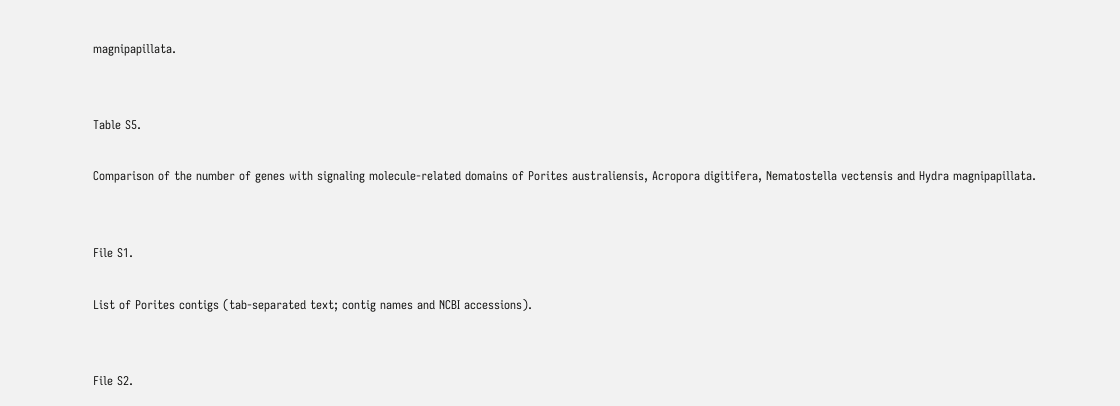magnipapillata.


Table S5.

Comparison of the number of genes with signaling molecule-related domains of Porites australiensis, Acropora digitifera, Nematostella vectensis and Hydra magnipapillata.


File S1.

List of Porites contigs (tab-separated text; contig names and NCBI accessions).


File S2.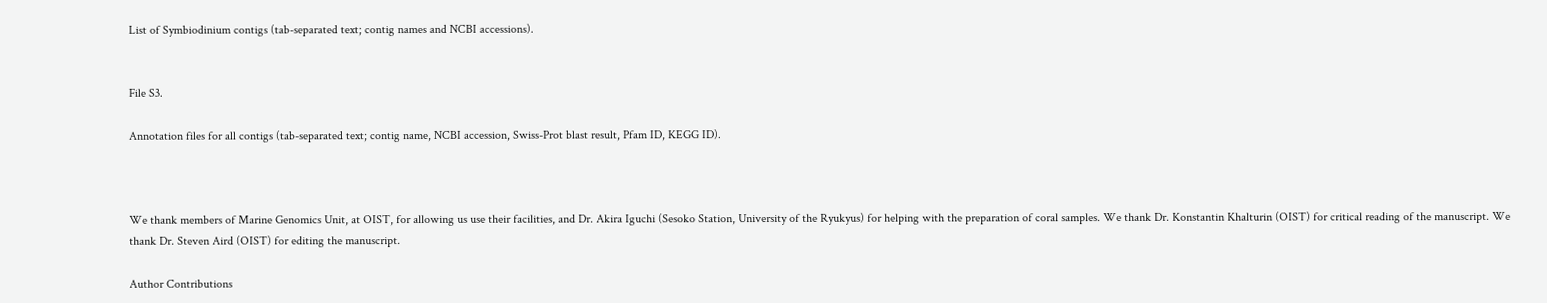List of Symbiodinium contigs (tab-separated text; contig names and NCBI accessions).


File S3.

Annotation files for all contigs (tab-separated text; contig name, NCBI accession, Swiss-Prot blast result, Pfam ID, KEGG ID).



We thank members of Marine Genomics Unit, at OIST, for allowing us use their facilities, and Dr. Akira Iguchi (Sesoko Station, University of the Ryukyus) for helping with the preparation of coral samples. We thank Dr. Konstantin Khalturin (OIST) for critical reading of the manuscript. We thank Dr. Steven Aird (OIST) for editing the manuscript.

Author Contributions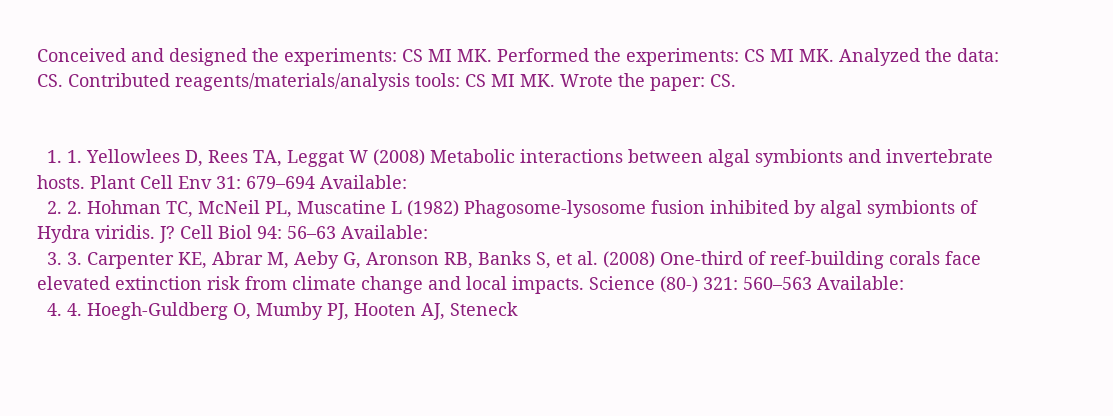Conceived and designed the experiments: CS MI MK. Performed the experiments: CS MI MK. Analyzed the data: CS. Contributed reagents/materials/analysis tools: CS MI MK. Wrote the paper: CS.


  1. 1. Yellowlees D, Rees TA, Leggat W (2008) Metabolic interactions between algal symbionts and invertebrate hosts. Plant Cell Env 31: 679–694 Available:
  2. 2. Hohman TC, McNeil PL, Muscatine L (1982) Phagosome-lysosome fusion inhibited by algal symbionts of Hydra viridis. J? Cell Biol 94: 56–63 Available:
  3. 3. Carpenter KE, Abrar M, Aeby G, Aronson RB, Banks S, et al. (2008) One-third of reef-building corals face elevated extinction risk from climate change and local impacts. Science (80-) 321: 560–563 Available:
  4. 4. Hoegh-Guldberg O, Mumby PJ, Hooten AJ, Steneck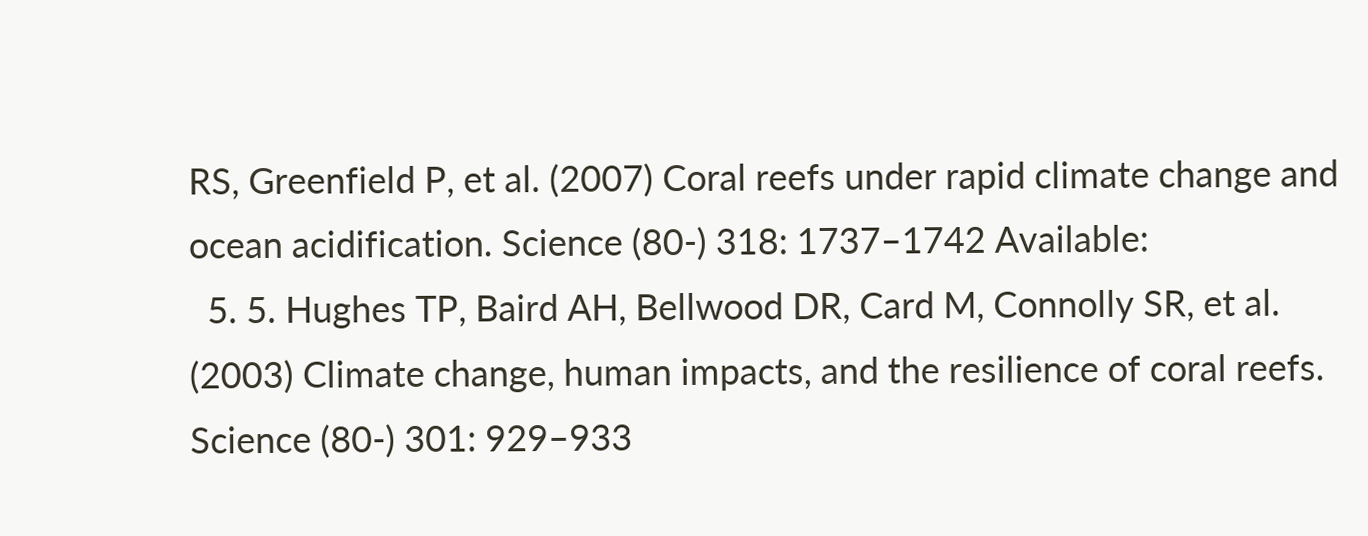RS, Greenfield P, et al. (2007) Coral reefs under rapid climate change and ocean acidification. Science (80-) 318: 1737–1742 Available:
  5. 5. Hughes TP, Baird AH, Bellwood DR, Card M, Connolly SR, et al. (2003) Climate change, human impacts, and the resilience of coral reefs. Science (80-) 301: 929–933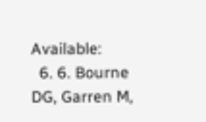Available:
  6. 6. Bourne DG, Garren M,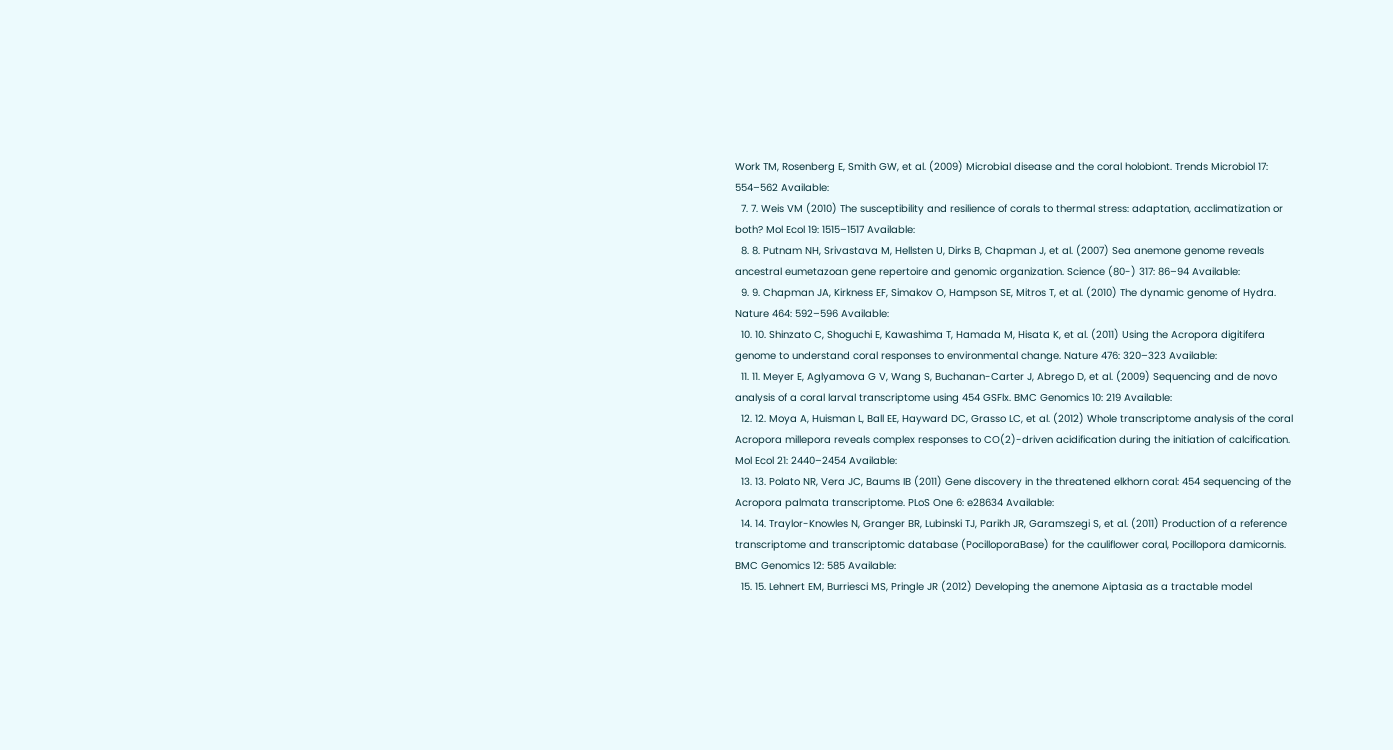Work TM, Rosenberg E, Smith GW, et al. (2009) Microbial disease and the coral holobiont. Trends Microbiol 17: 554–562 Available:
  7. 7. Weis VM (2010) The susceptibility and resilience of corals to thermal stress: adaptation, acclimatization or both? Mol Ecol 19: 1515–1517 Available:
  8. 8. Putnam NH, Srivastava M, Hellsten U, Dirks B, Chapman J, et al. (2007) Sea anemone genome reveals ancestral eumetazoan gene repertoire and genomic organization. Science (80-) 317: 86–94 Available:
  9. 9. Chapman JA, Kirkness EF, Simakov O, Hampson SE, Mitros T, et al. (2010) The dynamic genome of Hydra. Nature 464: 592–596 Available:
  10. 10. Shinzato C, Shoguchi E, Kawashima T, Hamada M, Hisata K, et al. (2011) Using the Acropora digitifera genome to understand coral responses to environmental change. Nature 476: 320–323 Available:
  11. 11. Meyer E, Aglyamova G V, Wang S, Buchanan-Carter J, Abrego D, et al. (2009) Sequencing and de novo analysis of a coral larval transcriptome using 454 GSFlx. BMC Genomics 10: 219 Available:
  12. 12. Moya A, Huisman L, Ball EE, Hayward DC, Grasso LC, et al. (2012) Whole transcriptome analysis of the coral Acropora millepora reveals complex responses to CO(2)-driven acidification during the initiation of calcification. Mol Ecol 21: 2440–2454 Available:
  13. 13. Polato NR, Vera JC, Baums IB (2011) Gene discovery in the threatened elkhorn coral: 454 sequencing of the Acropora palmata transcriptome. PLoS One 6: e28634 Available:
  14. 14. Traylor-Knowles N, Granger BR, Lubinski TJ, Parikh JR, Garamszegi S, et al. (2011) Production of a reference transcriptome and transcriptomic database (PocilloporaBase) for the cauliflower coral, Pocillopora damicornis. BMC Genomics 12: 585 Available:
  15. 15. Lehnert EM, Burriesci MS, Pringle JR (2012) Developing the anemone Aiptasia as a tractable model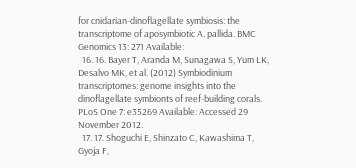for cnidarian-dinoflagellate symbiosis: the transcriptome of aposymbiotic A. pallida. BMC Genomics 13: 271 Available:
  16. 16. Bayer T, Aranda M, Sunagawa S, Yum LK, Desalvo MK, et al. (2012) Symbiodinium transcriptomes: genome insights into the dinoflagellate symbionts of reef-building corals. PLoS One 7: e35269 Available: Accessed 29 November 2012.
  17. 17. Shoguchi E, Shinzato C, Kawashima T, Gyoja F,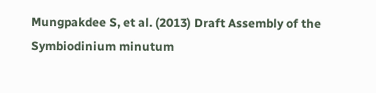Mungpakdee S, et al. (2013) Draft Assembly of the Symbiodinium minutum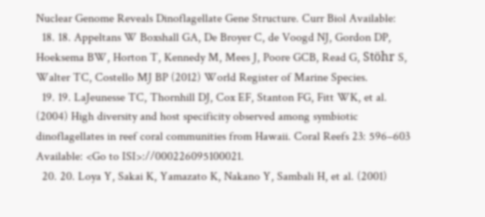Nuclear Genome Reveals Dinoflagellate Gene Structure. Curr Biol Available:
  18. 18. Appeltans W Boxshall GA, De Broyer C, de Voogd NJ, Gordon DP, Hoeksema BW, Horton T, Kennedy M, Mees J, Poore GCB, Read G, Stöhr S, Walter TC, Costello MJ BP (2012) World Register of Marine Species.
  19. 19. LaJeunesse TC, Thornhill DJ, Cox EF, Stanton FG, Fitt WK, et al. (2004) High diversity and host specificity observed among symbiotic dinoflagellates in reef coral communities from Hawaii. Coral Reefs 23: 596–603 Available: <Go to ISI>://000226095100021.
  20. 20. Loya Y, Sakai K, Yamazato K, Nakano Y, Sambali H, et al. (2001)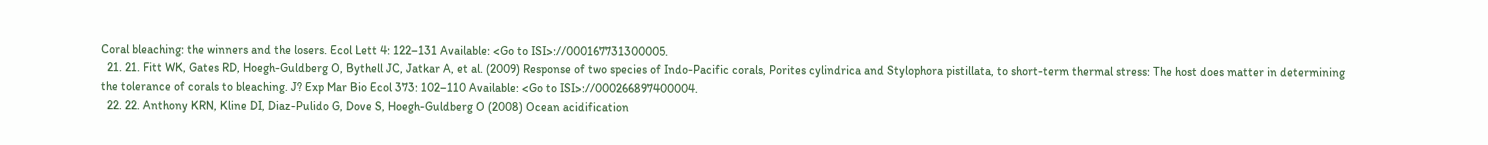Coral bleaching: the winners and the losers. Ecol Lett 4: 122–131 Available: <Go to ISI>://000167731300005.
  21. 21. Fitt WK, Gates RD, Hoegh-Guldberg O, Bythell JC, Jatkar A, et al. (2009) Response of two species of Indo-Pacific corals, Porites cylindrica and Stylophora pistillata, to short-term thermal stress: The host does matter in determining the tolerance of corals to bleaching. J? Exp Mar Bio Ecol 373: 102–110 Available: <Go to ISI>://000266897400004.
  22. 22. Anthony KRN, Kline DI, Diaz-Pulido G, Dove S, Hoegh-Guldberg O (2008) Ocean acidification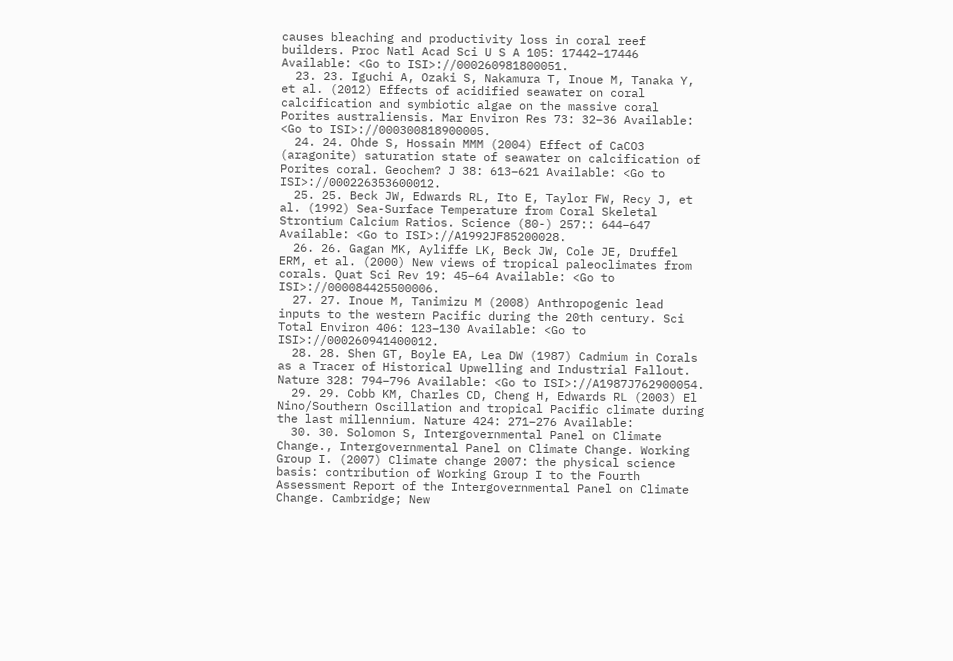causes bleaching and productivity loss in coral reef builders. Proc Natl Acad Sci U S A 105: 17442–17446 Available: <Go to ISI>://000260981800051.
  23. 23. Iguchi A, Ozaki S, Nakamura T, Inoue M, Tanaka Y, et al. (2012) Effects of acidified seawater on coral calcification and symbiotic algae on the massive coral Porites australiensis. Mar Environ Res 73: 32–36 Available: <Go to ISI>://000300818900005.
  24. 24. Ohde S, Hossain MMM (2004) Effect of CaCO3 (aragonite) saturation state of seawater on calcification of Porites coral. Geochem? J 38: 613–621 Available: <Go to ISI>://000226353600012.
  25. 25. Beck JW, Edwards RL, Ito E, Taylor FW, Recy J, et al. (1992) Sea-Surface Temperature from Coral Skeletal Strontium Calcium Ratios. Science (80-) 257:: 644–647 Available: <Go to ISI>://A1992JF85200028.
  26. 26. Gagan MK, Ayliffe LK, Beck JW, Cole JE, Druffel ERM, et al. (2000) New views of tropical paleoclimates from corals. Quat Sci Rev 19: 45–64 Available: <Go to ISI>://000084425500006.
  27. 27. Inoue M, Tanimizu M (2008) Anthropogenic lead inputs to the western Pacific during the 20th century. Sci Total Environ 406: 123–130 Available: <Go to ISI>://000260941400012.
  28. 28. Shen GT, Boyle EA, Lea DW (1987) Cadmium in Corals as a Tracer of Historical Upwelling and Industrial Fallout. Nature 328: 794–796 Available: <Go to ISI>://A1987J762900054.
  29. 29. Cobb KM, Charles CD, Cheng H, Edwards RL (2003) El Nino/Southern Oscillation and tropical Pacific climate during the last millennium. Nature 424: 271–276 Available:
  30. 30. Solomon S, Intergovernmental Panel on Climate Change., Intergovernmental Panel on Climate Change. Working Group I. (2007) Climate change 2007: the physical science basis: contribution of Working Group I to the Fourth Assessment Report of the Intergovernmental Panel on Climate Change. Cambridge; New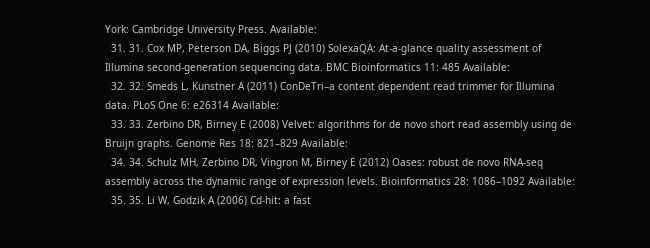York: Cambridge University Press. Available:
  31. 31. Cox MP, Peterson DA, Biggs PJ (2010) SolexaQA: At-a-glance quality assessment of Illumina second-generation sequencing data. BMC Bioinformatics 11: 485 Available:
  32. 32. Smeds L, Kunstner A (2011) ConDeTri–a content dependent read trimmer for Illumina data. PLoS One 6: e26314 Available:
  33. 33. Zerbino DR, Birney E (2008) Velvet: algorithms for de novo short read assembly using de Bruijn graphs. Genome Res 18: 821–829 Available:
  34. 34. Schulz MH, Zerbino DR, Vingron M, Birney E (2012) Oases: robust de novo RNA-seq assembly across the dynamic range of expression levels. Bioinformatics 28: 1086–1092 Available:
  35. 35. Li W, Godzik A (2006) Cd-hit: a fast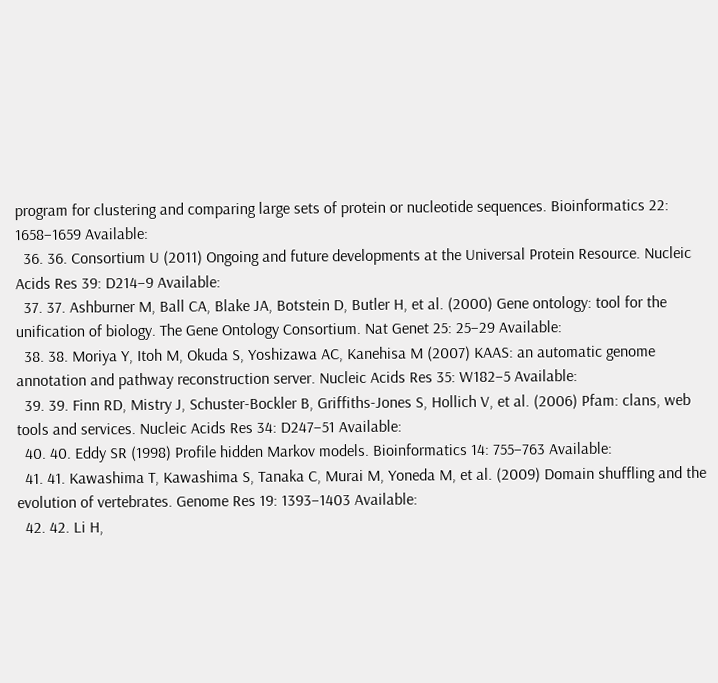program for clustering and comparing large sets of protein or nucleotide sequences. Bioinformatics 22: 1658–1659 Available:
  36. 36. Consortium U (2011) Ongoing and future developments at the Universal Protein Resource. Nucleic Acids Res 39: D214–9 Available:
  37. 37. Ashburner M, Ball CA, Blake JA, Botstein D, Butler H, et al. (2000) Gene ontology: tool for the unification of biology. The Gene Ontology Consortium. Nat Genet 25: 25–29 Available:
  38. 38. Moriya Y, Itoh M, Okuda S, Yoshizawa AC, Kanehisa M (2007) KAAS: an automatic genome annotation and pathway reconstruction server. Nucleic Acids Res 35: W182–5 Available:
  39. 39. Finn RD, Mistry J, Schuster-Bockler B, Griffiths-Jones S, Hollich V, et al. (2006) Pfam: clans, web tools and services. Nucleic Acids Res 34: D247–51 Available:
  40. 40. Eddy SR (1998) Profile hidden Markov models. Bioinformatics 14: 755–763 Available:
  41. 41. Kawashima T, Kawashima S, Tanaka C, Murai M, Yoneda M, et al. (2009) Domain shuffling and the evolution of vertebrates. Genome Res 19: 1393–1403 Available:
  42. 42. Li H,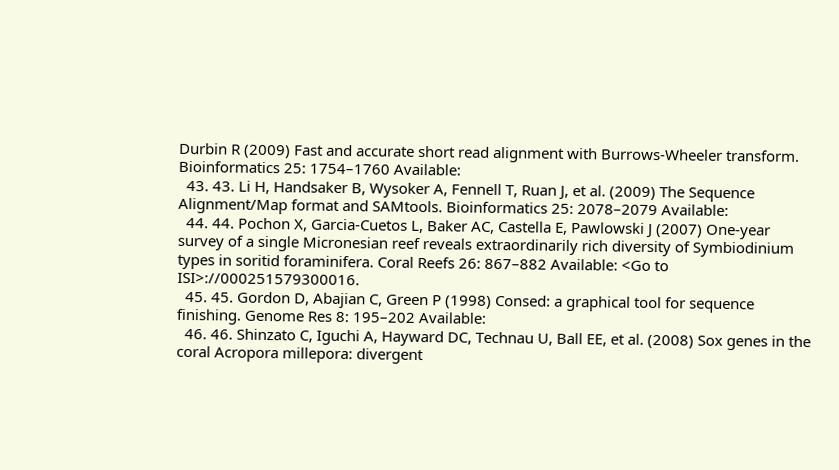Durbin R (2009) Fast and accurate short read alignment with Burrows-Wheeler transform. Bioinformatics 25: 1754–1760 Available:
  43. 43. Li H, Handsaker B, Wysoker A, Fennell T, Ruan J, et al. (2009) The Sequence Alignment/Map format and SAMtools. Bioinformatics 25: 2078–2079 Available:
  44. 44. Pochon X, Garcia-Cuetos L, Baker AC, Castella E, Pawlowski J (2007) One-year survey of a single Micronesian reef reveals extraordinarily rich diversity of Symbiodinium types in soritid foraminifera. Coral Reefs 26: 867–882 Available: <Go to ISI>://000251579300016.
  45. 45. Gordon D, Abajian C, Green P (1998) Consed: a graphical tool for sequence finishing. Genome Res 8: 195–202 Available:
  46. 46. Shinzato C, Iguchi A, Hayward DC, Technau U, Ball EE, et al. (2008) Sox genes in the coral Acropora millepora: divergent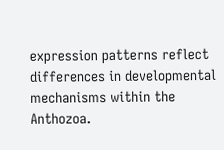expression patterns reflect differences in developmental mechanisms within the Anthozoa.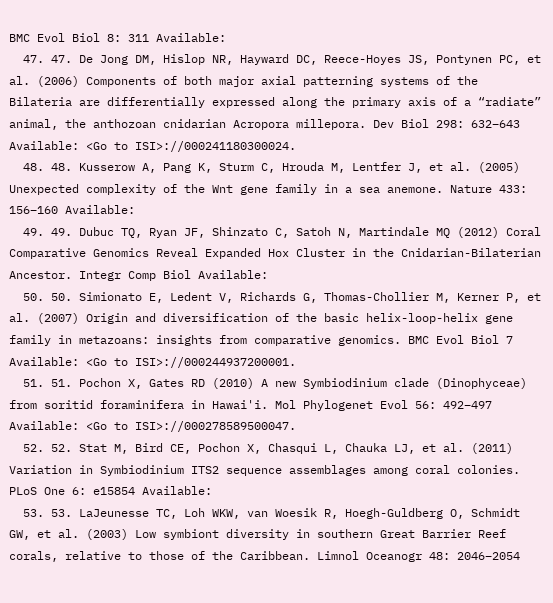BMC Evol Biol 8: 311 Available:
  47. 47. De Jong DM, Hislop NR, Hayward DC, Reece-Hoyes JS, Pontynen PC, et al. (2006) Components of both major axial patterning systems of the Bilateria are differentially expressed along the primary axis of a “radiate” animal, the anthozoan cnidarian Acropora millepora. Dev Biol 298: 632–643 Available: <Go to ISI>://000241180300024.
  48. 48. Kusserow A, Pang K, Sturm C, Hrouda M, Lentfer J, et al. (2005) Unexpected complexity of the Wnt gene family in a sea anemone. Nature 433: 156–160 Available:
  49. 49. Dubuc TQ, Ryan JF, Shinzato C, Satoh N, Martindale MQ (2012) Coral Comparative Genomics Reveal Expanded Hox Cluster in the Cnidarian-Bilaterian Ancestor. Integr Comp Biol Available:
  50. 50. Simionato E, Ledent V, Richards G, Thomas-Chollier M, Kerner P, et al. (2007) Origin and diversification of the basic helix-loop-helix gene family in metazoans: insights from comparative genomics. BMC Evol Biol 7 Available: <Go to ISI>://000244937200001.
  51. 51. Pochon X, Gates RD (2010) A new Symbiodinium clade (Dinophyceae) from soritid foraminifera in Hawai'i. Mol Phylogenet Evol 56: 492–497 Available: <Go to ISI>://000278589500047.
  52. 52. Stat M, Bird CE, Pochon X, Chasqui L, Chauka LJ, et al. (2011) Variation in Symbiodinium ITS2 sequence assemblages among coral colonies. PLoS One 6: e15854 Available:
  53. 53. LaJeunesse TC, Loh WKW, van Woesik R, Hoegh-Guldberg O, Schmidt GW, et al. (2003) Low symbiont diversity in southern Great Barrier Reef corals, relative to those of the Caribbean. Limnol Oceanogr 48: 2046–2054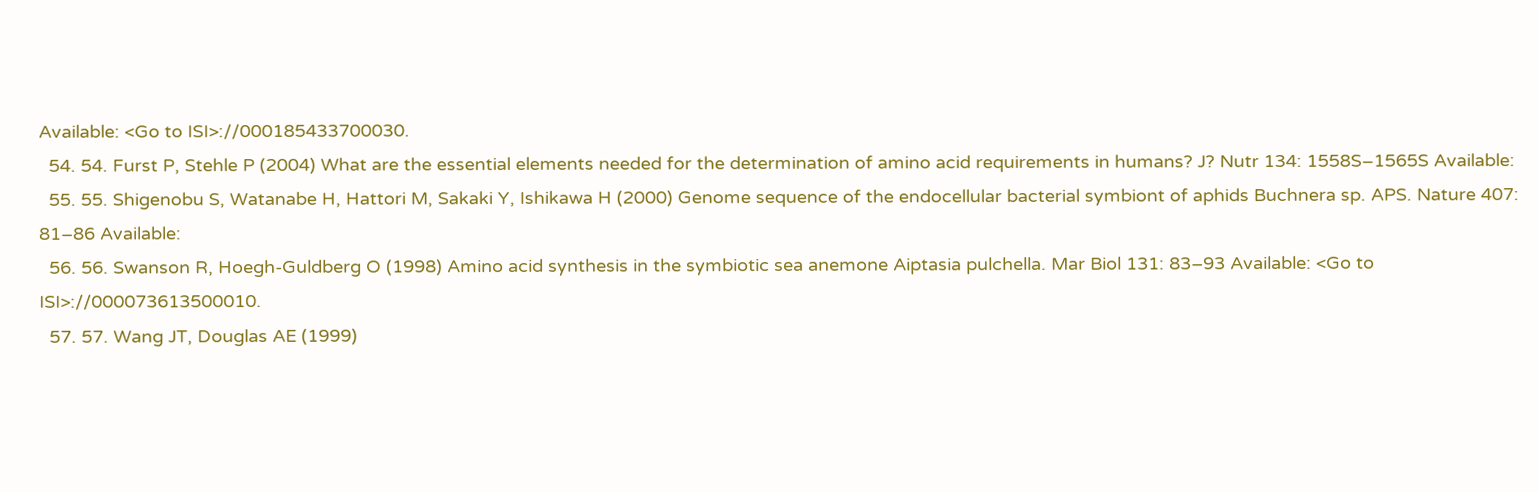Available: <Go to ISI>://000185433700030.
  54. 54. Furst P, Stehle P (2004) What are the essential elements needed for the determination of amino acid requirements in humans? J? Nutr 134: 1558S–1565S Available:
  55. 55. Shigenobu S, Watanabe H, Hattori M, Sakaki Y, Ishikawa H (2000) Genome sequence of the endocellular bacterial symbiont of aphids Buchnera sp. APS. Nature 407: 81–86 Available:
  56. 56. Swanson R, Hoegh-Guldberg O (1998) Amino acid synthesis in the symbiotic sea anemone Aiptasia pulchella. Mar Biol 131: 83–93 Available: <Go to ISI>://000073613500010.
  57. 57. Wang JT, Douglas AE (1999)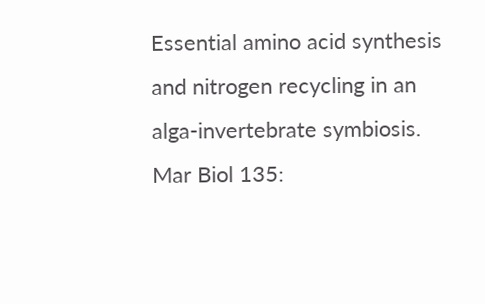Essential amino acid synthesis and nitrogen recycling in an alga-invertebrate symbiosis. Mar Biol 135: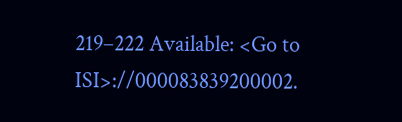219–222 Available: <Go to ISI>://000083839200002.